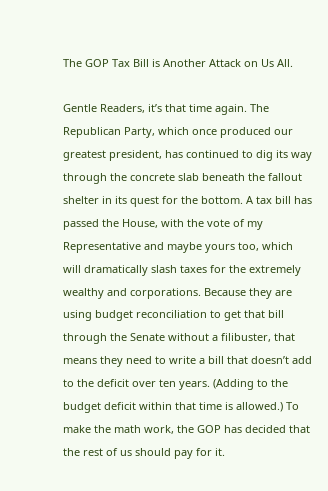The GOP Tax Bill is Another Attack on Us All.

Gentle Readers, it’s that time again. The Republican Party, which once produced our greatest president, has continued to dig its way through the concrete slab beneath the fallout shelter in its quest for the bottom. A tax bill has passed the House, with the vote of my Representative and maybe yours too, which will dramatically slash taxes for the extremely wealthy and corporations. Because they are using budget reconciliation to get that bill through the Senate without a filibuster, that means they need to write a bill that doesn’t add to the deficit over ten years. (Adding to the budget deficit within that time is allowed.) To make the math work, the GOP has decided that the rest of us should pay for it.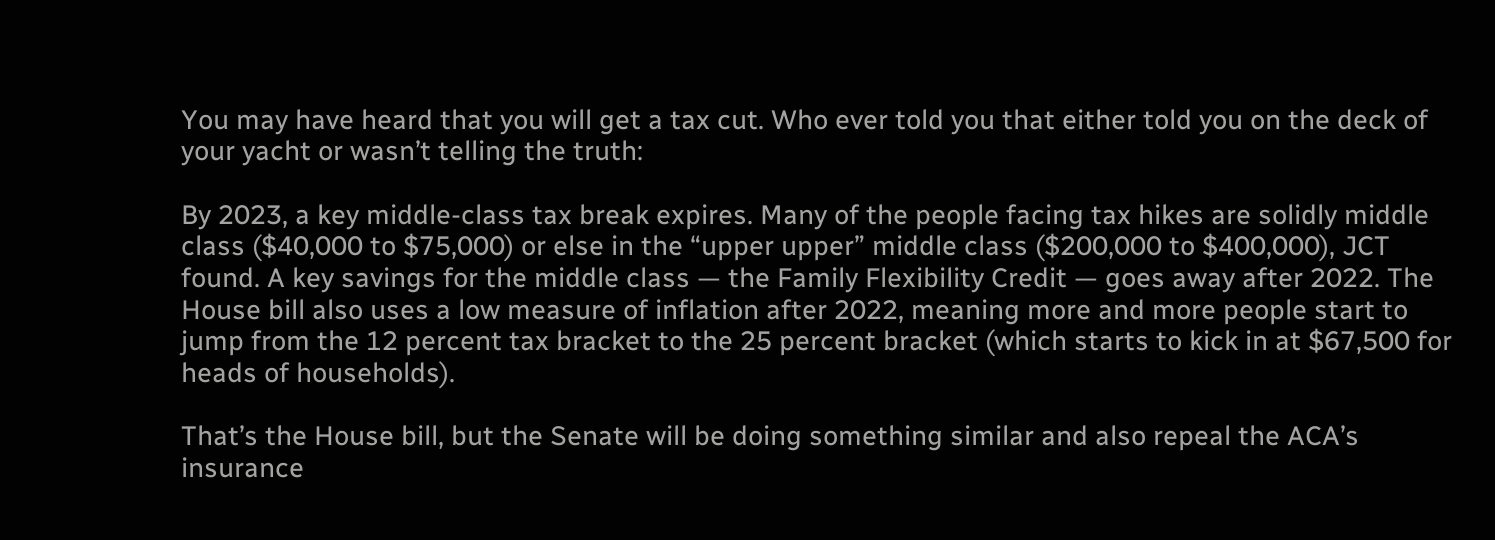You may have heard that you will get a tax cut. Who ever told you that either told you on the deck of your yacht or wasn’t telling the truth:

By 2023, a key middle-class tax break expires. Many of the people facing tax hikes are solidly middle class ($40,000 to $75,000) or else in the “upper upper” middle class ($200,000 to $400,000), JCT found. A key savings for the middle class — the Family Flexibility Credit — goes away after 2022. The House bill also uses a low measure of inflation after 2022, meaning more and more people start to jump from the 12 percent tax bracket to the 25 percent bracket (which starts to kick in at $67,500 for heads of households).

That’s the House bill, but the Senate will be doing something similar and also repeal the ACA’s insurance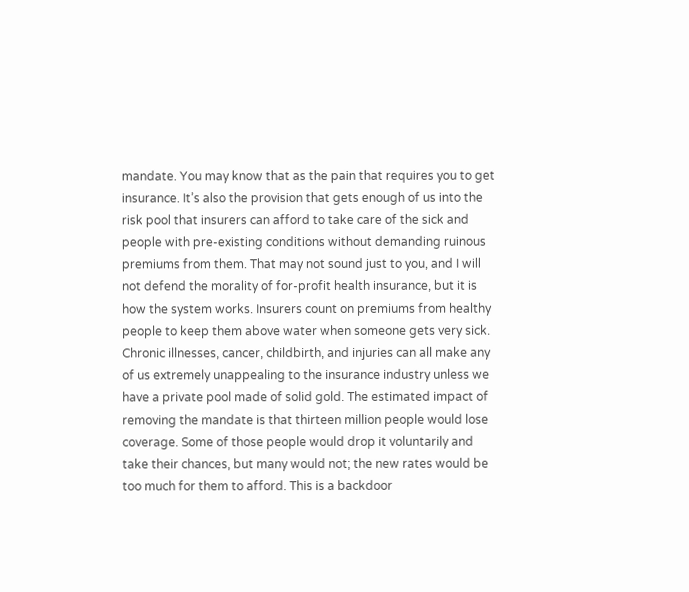mandate. You may know that as the pain that requires you to get insurance. It’s also the provision that gets enough of us into the risk pool that insurers can afford to take care of the sick and people with pre-existing conditions without demanding ruinous premiums from them. That may not sound just to you, and I will not defend the morality of for-profit health insurance, but it is how the system works. Insurers count on premiums from healthy people to keep them above water when someone gets very sick. Chronic illnesses, cancer, childbirth, and injuries can all make any of us extremely unappealing to the insurance industry unless we have a private pool made of solid gold. The estimated impact of removing the mandate is that thirteen million people would lose coverage. Some of those people would drop it voluntarily and take their chances, but many would not; the new rates would be too much for them to afford. This is a backdoor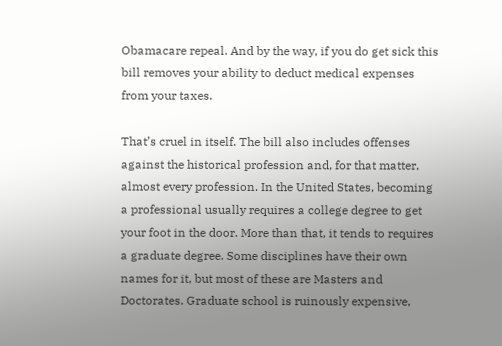Obamacare repeal. And by the way, if you do get sick this bill removes your ability to deduct medical expenses from your taxes.

That’s cruel in itself. The bill also includes offenses against the historical profession and, for that matter, almost every profession. In the United States, becoming a professional usually requires a college degree to get your foot in the door. More than that, it tends to requires a graduate degree. Some disciplines have their own names for it, but most of these are Masters and Doctorates. Graduate school is ruinously expensive,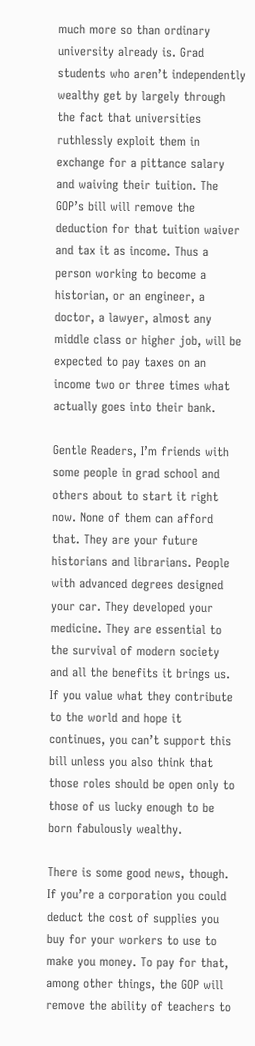much more so than ordinary university already is. Grad students who aren’t independently wealthy get by largely through the fact that universities ruthlessly exploit them in exchange for a pittance salary and waiving their tuition. The GOP’s bill will remove the deduction for that tuition waiver and tax it as income. Thus a person working to become a historian, or an engineer, a doctor, a lawyer, almost any middle class or higher job, will be expected to pay taxes on an income two or three times what actually goes into their bank.

Gentle Readers, I’m friends with some people in grad school and others about to start it right now. None of them can afford that. They are your future historians and librarians. People with advanced degrees designed your car. They developed your medicine. They are essential to the survival of modern society and all the benefits it brings us. If you value what they contribute to the world and hope it continues, you can’t support this bill unless you also think that those roles should be open only to those of us lucky enough to be born fabulously wealthy.

There is some good news, though. If you’re a corporation you could deduct the cost of supplies you buy for your workers to use to make you money. To pay for that, among other things, the GOP will remove the ability of teachers to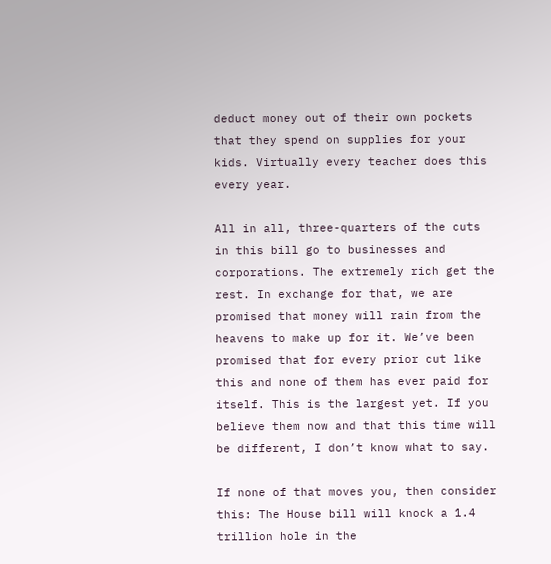deduct money out of their own pockets that they spend on supplies for your kids. Virtually every teacher does this every year.

All in all, three-quarters of the cuts in this bill go to businesses and corporations. The extremely rich get the rest. In exchange for that, we are promised that money will rain from the heavens to make up for it. We’ve been promised that for every prior cut like this and none of them has ever paid for itself. This is the largest yet. If you believe them now and that this time will be different, I don’t know what to say.

If none of that moves you, then consider this: The House bill will knock a 1.4 trillion hole in the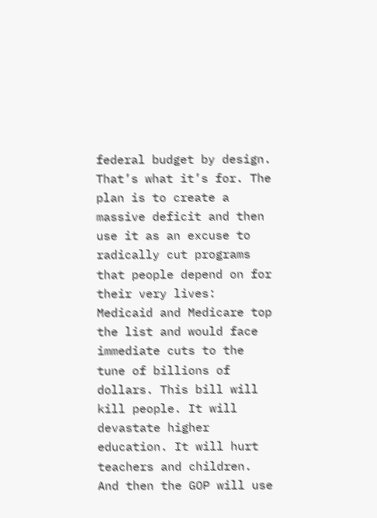federal budget by design. That’s what it’s for. The plan is to create a massive deficit and then use it as an excuse to radically cut programs that people depend on for their very lives: Medicaid and Medicare top the list and would face immediate cuts to the tune of billions of dollars. This bill will kill people. It will devastate higher education. It will hurt teachers and children. And then the GOP will use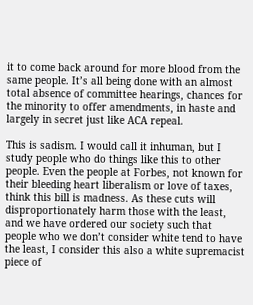it to come back around for more blood from the same people. It’s all being done with an almost total absence of committee hearings, chances for the minority to offer amendments, in haste and largely in secret just like ACA repeal.

This is sadism. I would call it inhuman, but I study people who do things like this to other people. Even the people at Forbes, not known for their bleeding heart liberalism or love of taxes, think this bill is madness. As these cuts will disproportionately harm those with the least, and we have ordered our society such that people who we don’t consider white tend to have the least, I consider this also a white supremacist piece of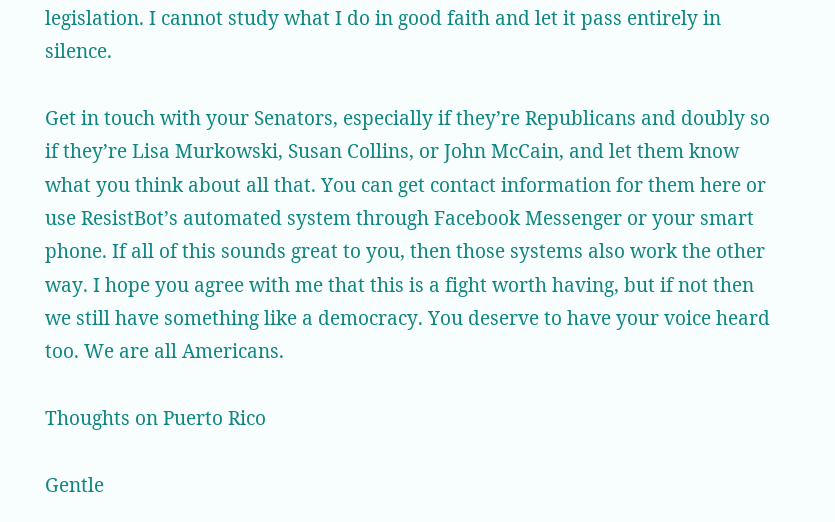legislation. I cannot study what I do in good faith and let it pass entirely in silence.

Get in touch with your Senators, especially if they’re Republicans and doubly so if they’re Lisa Murkowski, Susan Collins, or John McCain, and let them know what you think about all that. You can get contact information for them here or use ResistBot’s automated system through Facebook Messenger or your smart phone. If all of this sounds great to you, then those systems also work the other way. I hope you agree with me that this is a fight worth having, but if not then we still have something like a democracy. You deserve to have your voice heard too. We are all Americans.

Thoughts on Puerto Rico

Gentle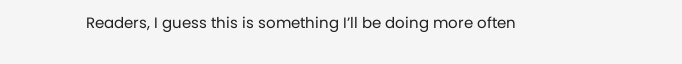Readers, I guess this is something I’ll be doing more often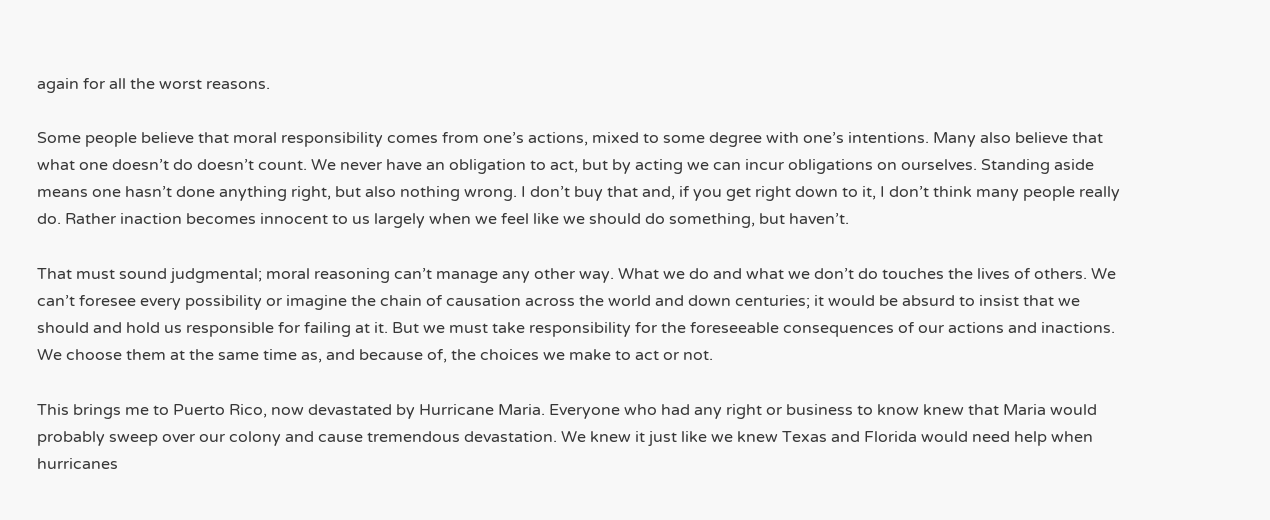again for all the worst reasons.

Some people believe that moral responsibility comes from one’s actions, mixed to some degree with one’s intentions. Many also believe that what one doesn’t do doesn’t count. We never have an obligation to act, but by acting we can incur obligations on ourselves. Standing aside means one hasn’t done anything right, but also nothing wrong. I don’t buy that and, if you get right down to it, I don’t think many people really do. Rather inaction becomes innocent to us largely when we feel like we should do something, but haven’t.

That must sound judgmental; moral reasoning can’t manage any other way. What we do and what we don’t do touches the lives of others. We can’t foresee every possibility or imagine the chain of causation across the world and down centuries; it would be absurd to insist that we should and hold us responsible for failing at it. But we must take responsibility for the foreseeable consequences of our actions and inactions. We choose them at the same time as, and because of, the choices we make to act or not.

This brings me to Puerto Rico, now devastated by Hurricane Maria. Everyone who had any right or business to know knew that Maria would probably sweep over our colony and cause tremendous devastation. We knew it just like we knew Texas and Florida would need help when hurricanes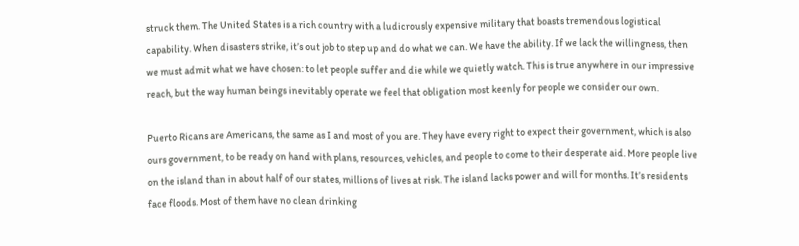struck them. The United States is a rich country with a ludicrously expensive military that boasts tremendous logistical capability. When disasters strike, it’s out job to step up and do what we can. We have the ability. If we lack the willingness, then we must admit what we have chosen: to let people suffer and die while we quietly watch. This is true anywhere in our impressive reach, but the way human beings inevitably operate we feel that obligation most keenly for people we consider our own.

Puerto Ricans are Americans, the same as I and most of you are. They have every right to expect their government, which is also ours government, to be ready on hand with plans, resources, vehicles, and people to come to their desperate aid. More people live on the island than in about half of our states, millions of lives at risk. The island lacks power and will for months. It’s residents face floods. Most of them have no clean drinking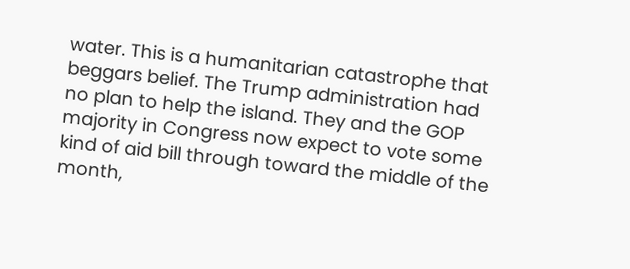water. This is a humanitarian catastrophe that beggars belief. The Trump administration had no plan to help the island. They and the GOP majority in Congress now expect to vote some kind of aid bill through toward the middle of the month,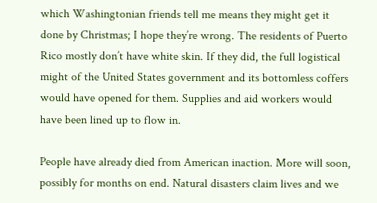which Washingtonian friends tell me means they might get it done by Christmas; I hope they’re wrong. The residents of Puerto Rico mostly don’t have white skin. If they did, the full logistical might of the United States government and its bottomless coffers would have opened for them. Supplies and aid workers would have been lined up to flow in.

People have already died from American inaction. More will soon, possibly for months on end. Natural disasters claim lives and we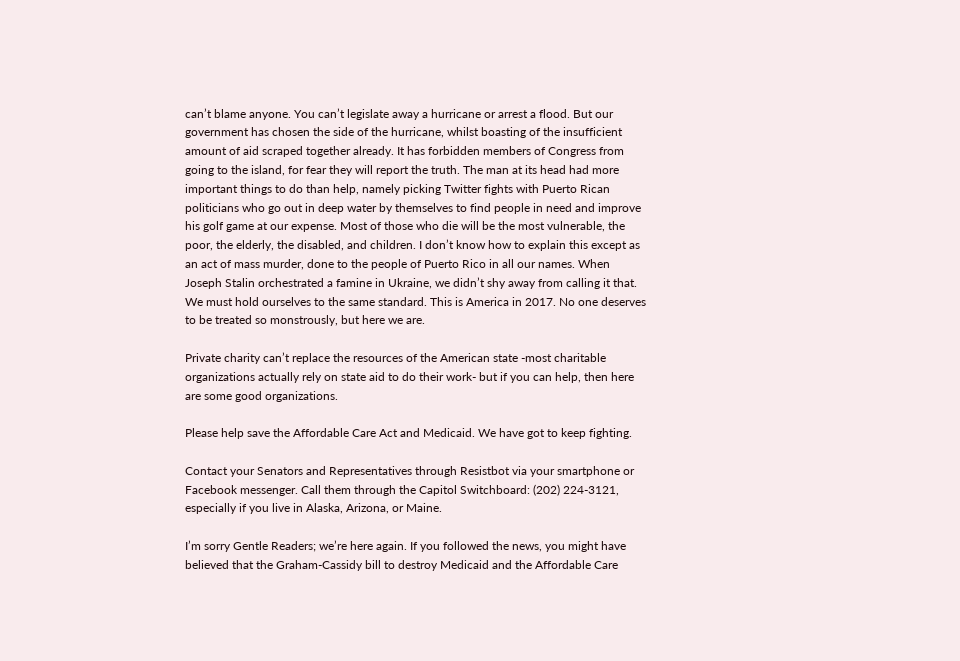can’t blame anyone. You can’t legislate away a hurricane or arrest a flood. But our government has chosen the side of the hurricane, whilst boasting of the insufficient amount of aid scraped together already. It has forbidden members of Congress from going to the island, for fear they will report the truth. The man at its head had more important things to do than help, namely picking Twitter fights with Puerto Rican politicians who go out in deep water by themselves to find people in need and improve his golf game at our expense. Most of those who die will be the most vulnerable, the poor, the elderly, the disabled, and children. I don’t know how to explain this except as an act of mass murder, done to the people of Puerto Rico in all our names. When Joseph Stalin orchestrated a famine in Ukraine, we didn’t shy away from calling it that. We must hold ourselves to the same standard. This is America in 2017. No one deserves to be treated so monstrously, but here we are.

Private charity can’t replace the resources of the American state -most charitable organizations actually rely on state aid to do their work- but if you can help, then here are some good organizations.

Please help save the Affordable Care Act and Medicaid. We have got to keep fighting.

Contact your Senators and Representatives through Resistbot via your smartphone or Facebook messenger. Call them through the Capitol Switchboard: (202) 224-3121, especially if you live in Alaska, Arizona, or Maine.

I’m sorry Gentle Readers; we’re here again. If you followed the news, you might have believed that the Graham-Cassidy bill to destroy Medicaid and the Affordable Care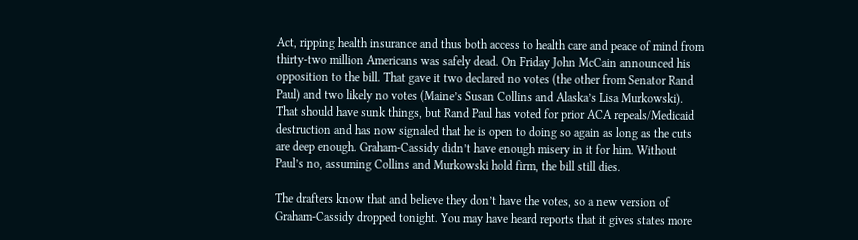Act, ripping health insurance and thus both access to health care and peace of mind from thirty-two million Americans was safely dead. On Friday John McCain announced his opposition to the bill. That gave it two declared no votes (the other from Senator Rand Paul) and two likely no votes (Maine’s Susan Collins and Alaska’s Lisa Murkowski). That should have sunk things, but Rand Paul has voted for prior ACA repeals/Medicaid destruction and has now signaled that he is open to doing so again as long as the cuts are deep enough. Graham-Cassidy didn’t have enough misery in it for him. Without Paul’s no, assuming Collins and Murkowski hold firm, the bill still dies.

The drafters know that and believe they don’t have the votes, so a new version of Graham-Cassidy dropped tonight. You may have heard reports that it gives states more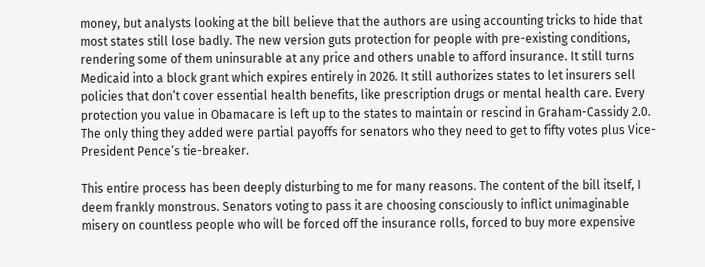money, but analysts looking at the bill believe that the authors are using accounting tricks to hide that most states still lose badly. The new version guts protection for people with pre-existing conditions, rendering some of them uninsurable at any price and others unable to afford insurance. It still turns Medicaid into a block grant which expires entirely in 2026. It still authorizes states to let insurers sell policies that don’t cover essential health benefits, like prescription drugs or mental health care. Every protection you value in Obamacare is left up to the states to maintain or rescind in Graham-Cassidy 2.0. The only thing they added were partial payoffs for senators who they need to get to fifty votes plus Vice-President Pence’s tie-breaker.

This entire process has been deeply disturbing to me for many reasons. The content of the bill itself, I deem frankly monstrous. Senators voting to pass it are choosing consciously to inflict unimaginable misery on countless people who will be forced off the insurance rolls, forced to buy more expensive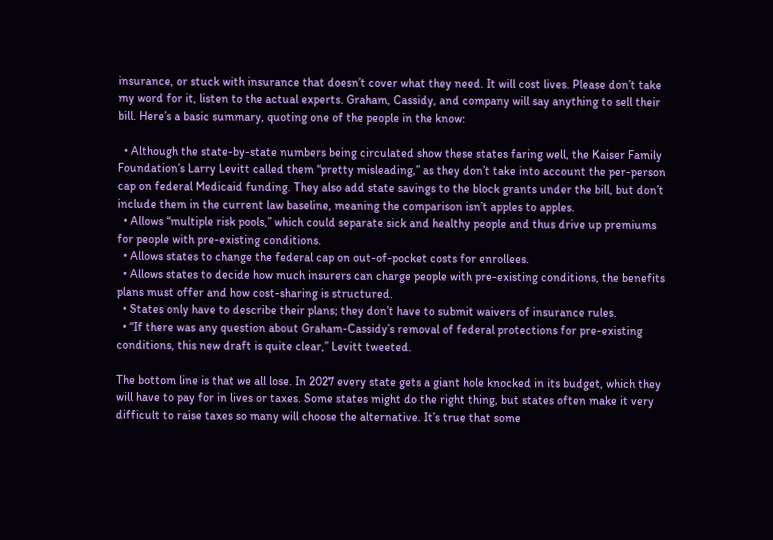insurance, or stuck with insurance that doesn’t cover what they need. It will cost lives. Please don’t take my word for it, listen to the actual experts. Graham, Cassidy, and company will say anything to sell their bill. Here’s a basic summary, quoting one of the people in the know:

  • Although the state-by-state numbers being circulated show these states faring well, the Kaiser Family Foundation’s Larry Levitt called them “pretty misleading,” as they don’t take into account the per-person cap on federal Medicaid funding. They also add state savings to the block grants under the bill, but don’t include them in the current law baseline, meaning the comparison isn’t apples to apples.
  • Allows “multiple risk pools,” which could separate sick and healthy people and thus drive up premiums for people with pre-existing conditions.
  • Allows states to change the federal cap on out-of-pocket costs for enrollees.
  • Allows states to decide how much insurers can charge people with pre-existing conditions, the benefits plans must offer and how cost-sharing is structured.
  • States only have to describe their plans; they don’t have to submit waivers of insurance rules.
  • “If there was any question about Graham-Cassidy’s removal of federal protections for pre-existing conditions, this new draft is quite clear,” Levitt tweeted.

The bottom line is that we all lose. In 2027 every state gets a giant hole knocked in its budget, which they will have to pay for in lives or taxes. Some states might do the right thing, but states often make it very difficult to raise taxes so many will choose the alternative. It’s true that some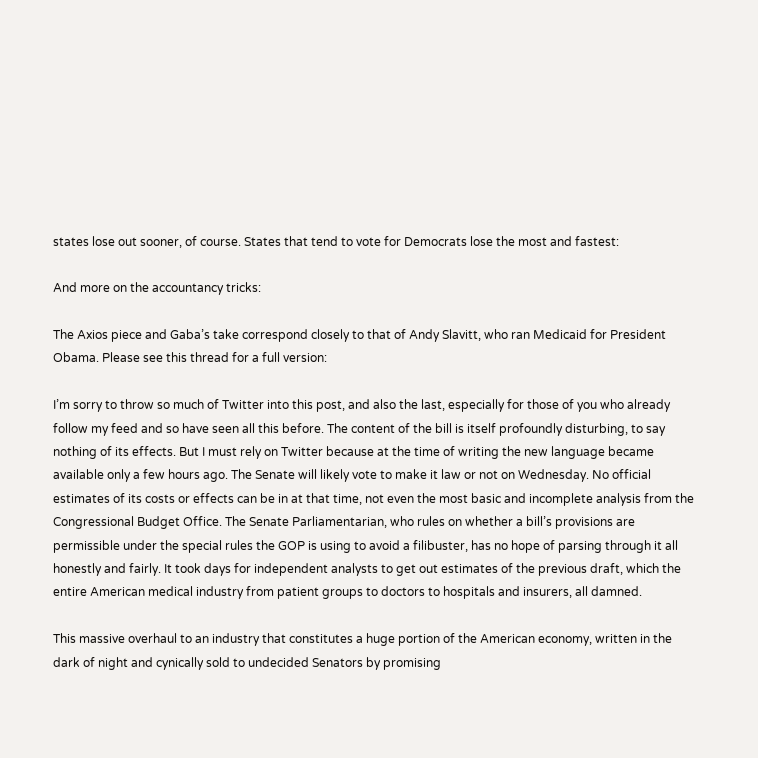states lose out sooner, of course. States that tend to vote for Democrats lose the most and fastest:

And more on the accountancy tricks:

The Axios piece and Gaba’s take correspond closely to that of Andy Slavitt, who ran Medicaid for President Obama. Please see this thread for a full version:

I’m sorry to throw so much of Twitter into this post, and also the last, especially for those of you who already follow my feed and so have seen all this before. The content of the bill is itself profoundly disturbing, to say nothing of its effects. But I must rely on Twitter because at the time of writing the new language became available only a few hours ago. The Senate will likely vote to make it law or not on Wednesday. No official estimates of its costs or effects can be in at that time, not even the most basic and incomplete analysis from the Congressional Budget Office. The Senate Parliamentarian, who rules on whether a bill’s provisions are permissible under the special rules the GOP is using to avoid a filibuster, has no hope of parsing through it all honestly and fairly. It took days for independent analysts to get out estimates of the previous draft, which the entire American medical industry from patient groups to doctors to hospitals and insurers, all damned.

This massive overhaul to an industry that constitutes a huge portion of the American economy, written in the dark of night and cynically sold to undecided Senators by promising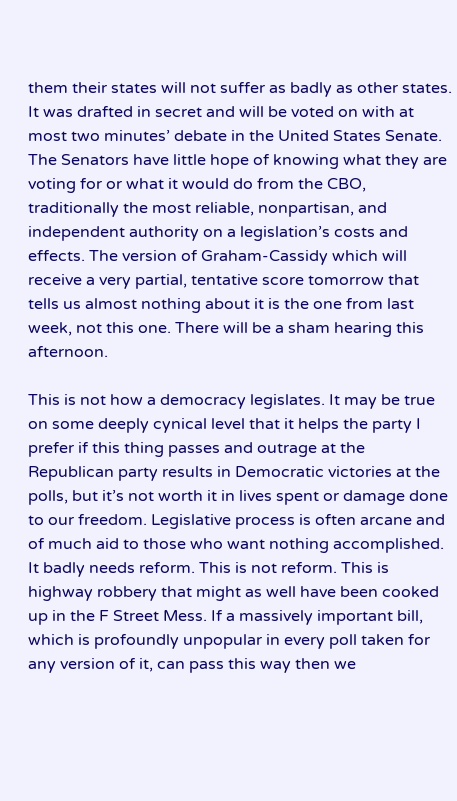them their states will not suffer as badly as other states. It was drafted in secret and will be voted on with at most two minutes’ debate in the United States Senate. The Senators have little hope of knowing what they are voting for or what it would do from the CBO, traditionally the most reliable, nonpartisan, and independent authority on a legislation’s costs and effects. The version of Graham-Cassidy which will receive a very partial, tentative score tomorrow that tells us almost nothing about it is the one from last week, not this one. There will be a sham hearing this afternoon.

This is not how a democracy legislates. It may be true on some deeply cynical level that it helps the party I prefer if this thing passes and outrage at the Republican party results in Democratic victories at the polls, but it’s not worth it in lives spent or damage done to our freedom. Legislative process is often arcane and of much aid to those who want nothing accomplished. It badly needs reform. This is not reform. This is highway robbery that might as well have been cooked up in the F Street Mess. If a massively important bill, which is profoundly unpopular in every poll taken for any version of it, can pass this way then we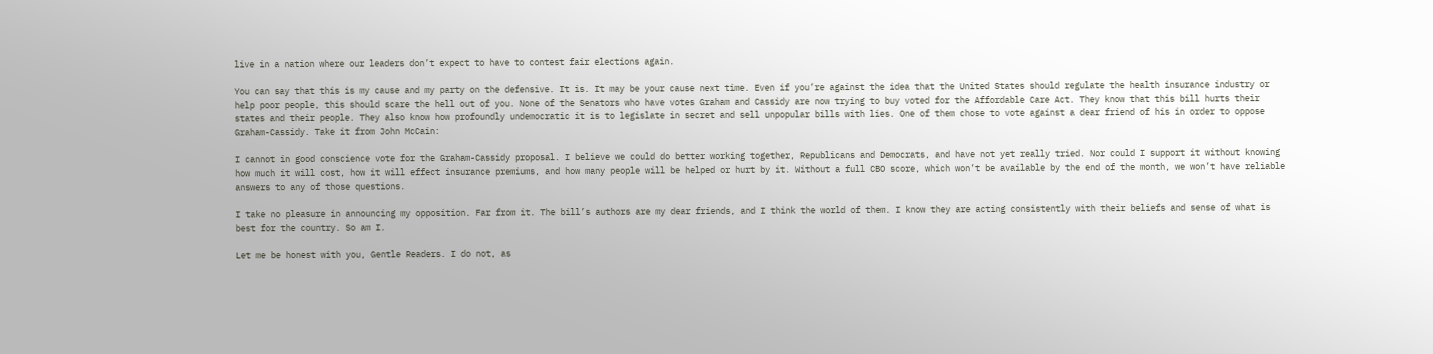live in a nation where our leaders don’t expect to have to contest fair elections again.

You can say that this is my cause and my party on the defensive. It is. It may be your cause next time. Even if you’re against the idea that the United States should regulate the health insurance industry or help poor people, this should scare the hell out of you. None of the Senators who have votes Graham and Cassidy are now trying to buy voted for the Affordable Care Act. They know that this bill hurts their states and their people. They also know how profoundly undemocratic it is to legislate in secret and sell unpopular bills with lies. One of them chose to vote against a dear friend of his in order to oppose Graham-Cassidy. Take it from John McCain:

I cannot in good conscience vote for the Graham-Cassidy proposal. I believe we could do better working together, Republicans and Democrats, and have not yet really tried. Nor could I support it without knowing how much it will cost, how it will effect insurance premiums, and how many people will be helped or hurt by it. Without a full CBO score, which won’t be available by the end of the month, we won’t have reliable answers to any of those questions.

I take no pleasure in announcing my opposition. Far from it. The bill’s authors are my dear friends, and I think the world of them. I know they are acting consistently with their beliefs and sense of what is best for the country. So am I.

Let me be honest with you, Gentle Readers. I do not, as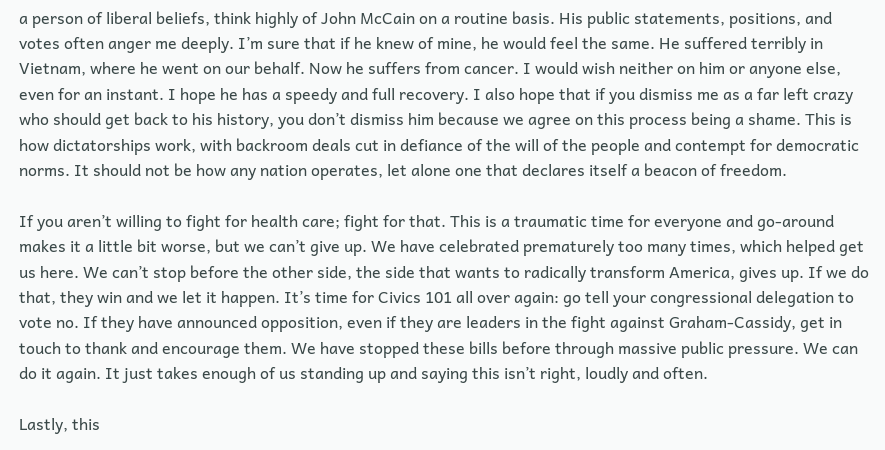a person of liberal beliefs, think highly of John McCain on a routine basis. His public statements, positions, and votes often anger me deeply. I’m sure that if he knew of mine, he would feel the same. He suffered terribly in Vietnam, where he went on our behalf. Now he suffers from cancer. I would wish neither on him or anyone else, even for an instant. I hope he has a speedy and full recovery. I also hope that if you dismiss me as a far left crazy who should get back to his history, you don’t dismiss him because we agree on this process being a shame. This is how dictatorships work, with backroom deals cut in defiance of the will of the people and contempt for democratic norms. It should not be how any nation operates, let alone one that declares itself a beacon of freedom.

If you aren’t willing to fight for health care; fight for that. This is a traumatic time for everyone and go-around makes it a little bit worse, but we can’t give up. We have celebrated prematurely too many times, which helped get us here. We can’t stop before the other side, the side that wants to radically transform America, gives up. If we do that, they win and we let it happen. It’s time for Civics 101 all over again: go tell your congressional delegation to vote no. If they have announced opposition, even if they are leaders in the fight against Graham-Cassidy, get in touch to thank and encourage them. We have stopped these bills before through massive public pressure. We can do it again. It just takes enough of us standing up and saying this isn’t right, loudly and often.

Lastly, this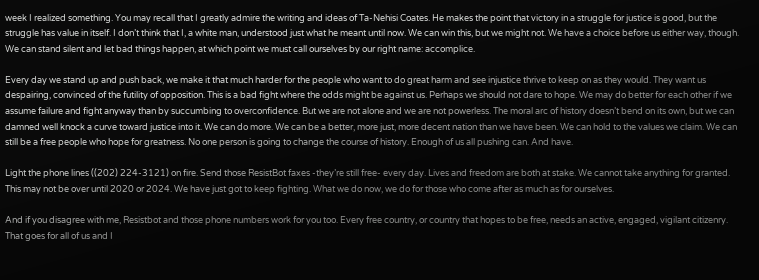week I realized something. You may recall that I greatly admire the writing and ideas of Ta-Nehisi Coates. He makes the point that victory in a struggle for justice is good, but the struggle has value in itself. I don’t think that I, a white man, understood just what he meant until now. We can win this, but we might not. We have a choice before us either way, though. We can stand silent and let bad things happen, at which point we must call ourselves by our right name: accomplice.

Every day we stand up and push back, we make it that much harder for the people who want to do great harm and see injustice thrive to keep on as they would. They want us despairing, convinced of the futility of opposition. This is a bad fight where the odds might be against us. Perhaps we should not dare to hope. We may do better for each other if we assume failure and fight anyway than by succumbing to overconfidence. But we are not alone and we are not powerless. The moral arc of history doesn’t bend on its own, but we can damned well knock a curve toward justice into it. We can do more. We can be a better, more just, more decent nation than we have been. We can hold to the values we claim. We can still be a free people who hope for greatness. No one person is going to change the course of history. Enough of us all pushing can. And have.

Light the phone lines ((202) 224-3121) on fire. Send those ResistBot faxes -they’re still free- every day. Lives and freedom are both at stake. We cannot take anything for granted. This may not be over until 2020 or 2024. We have just got to keep fighting. What we do now, we do for those who come after as much as for ourselves.

And if you disagree with me, Resistbot and those phone numbers work for you too. Every free country, or country that hopes to be free, needs an active, engaged, vigilant citizenry. That goes for all of us and I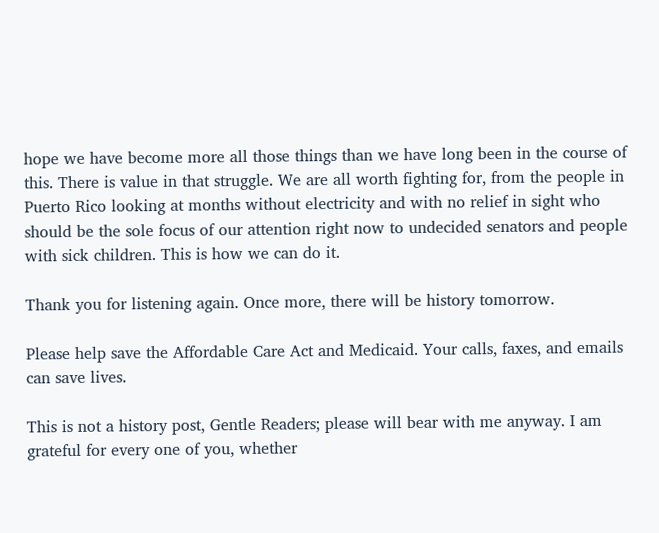hope we have become more all those things than we have long been in the course of this. There is value in that struggle. We are all worth fighting for, from the people in Puerto Rico looking at months without electricity and with no relief in sight who should be the sole focus of our attention right now to undecided senators and people with sick children. This is how we can do it.

Thank you for listening again. Once more, there will be history tomorrow.

Please help save the Affordable Care Act and Medicaid. Your calls, faxes, and emails can save lives.

This is not a history post, Gentle Readers; please will bear with me anyway. I am grateful for every one of you, whether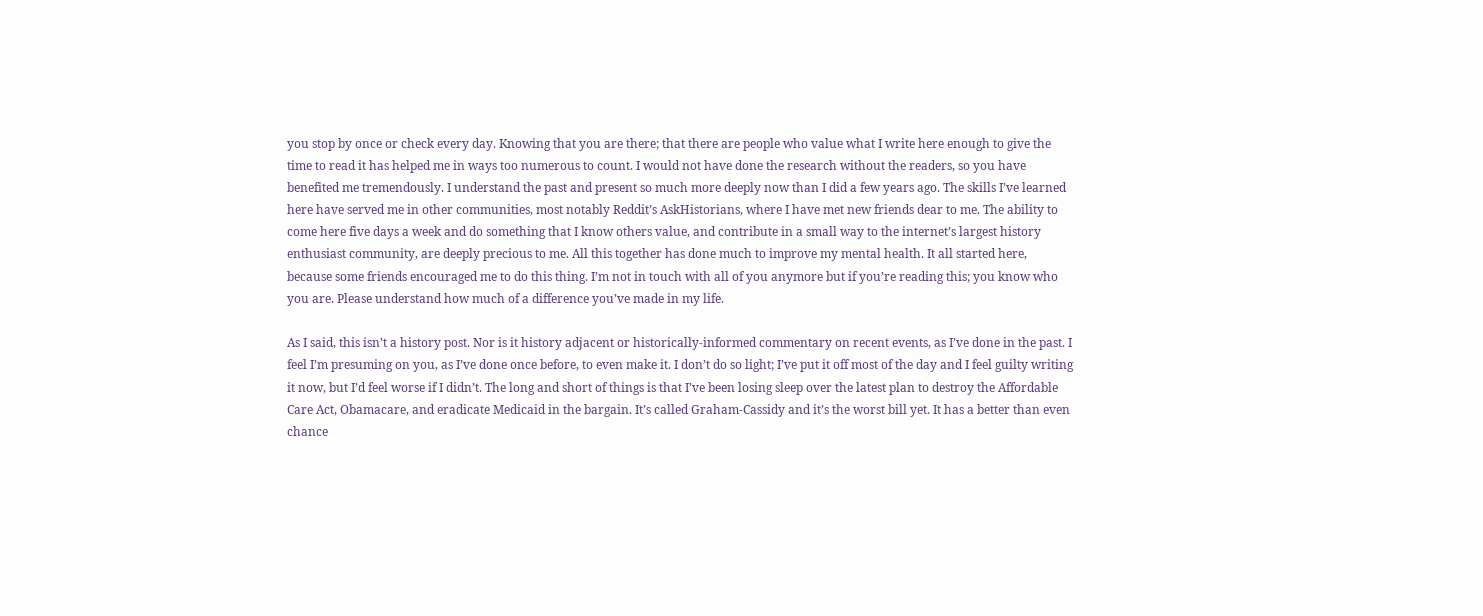you stop by once or check every day. Knowing that you are there; that there are people who value what I write here enough to give the time to read it has helped me in ways too numerous to count. I would not have done the research without the readers, so you have benefited me tremendously. I understand the past and present so much more deeply now than I did a few years ago. The skills I’ve learned here have served me in other communities, most notably Reddit’s AskHistorians, where I have met new friends dear to me. The ability to come here five days a week and do something that I know others value, and contribute in a small way to the internet’s largest history enthusiast community, are deeply precious to me. All this together has done much to improve my mental health. It all started here, because some friends encouraged me to do this thing. I’m not in touch with all of you anymore but if you’re reading this; you know who you are. Please understand how much of a difference you’ve made in my life.

As I said, this isn’t a history post. Nor is it history adjacent or historically-informed commentary on recent events, as I’ve done in the past. I feel I’m presuming on you, as I’ve done once before, to even make it. I don’t do so light; I’ve put it off most of the day and I feel guilty writing it now, but I’d feel worse if I didn’t. The long and short of things is that I’ve been losing sleep over the latest plan to destroy the Affordable Care Act, Obamacare, and eradicate Medicaid in the bargain. It’s called Graham-Cassidy and it’s the worst bill yet. It has a better than even chance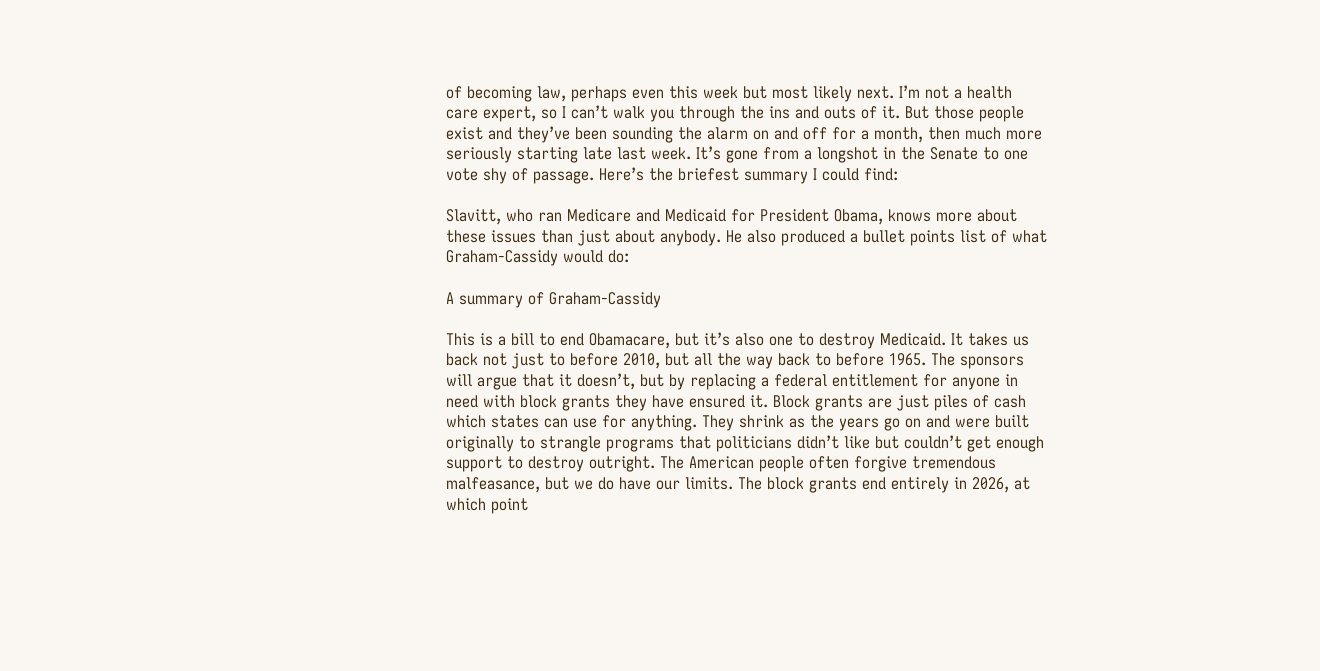of becoming law, perhaps even this week but most likely next. I’m not a health care expert, so I can’t walk you through the ins and outs of it. But those people exist and they’ve been sounding the alarm on and off for a month, then much more seriously starting late last week. It’s gone from a longshot in the Senate to one vote shy of passage. Here’s the briefest summary I could find:

Slavitt, who ran Medicare and Medicaid for President Obama, knows more about these issues than just about anybody. He also produced a bullet points list of what Graham-Cassidy would do:

A summary of Graham-Cassidy

This is a bill to end Obamacare, but it’s also one to destroy Medicaid. It takes us back not just to before 2010, but all the way back to before 1965. The sponsors will argue that it doesn’t, but by replacing a federal entitlement for anyone in need with block grants they have ensured it. Block grants are just piles of cash which states can use for anything. They shrink as the years go on and were built originally to strangle programs that politicians didn’t like but couldn’t get enough support to destroy outright. The American people often forgive tremendous malfeasance, but we do have our limits. The block grants end entirely in 2026, at which point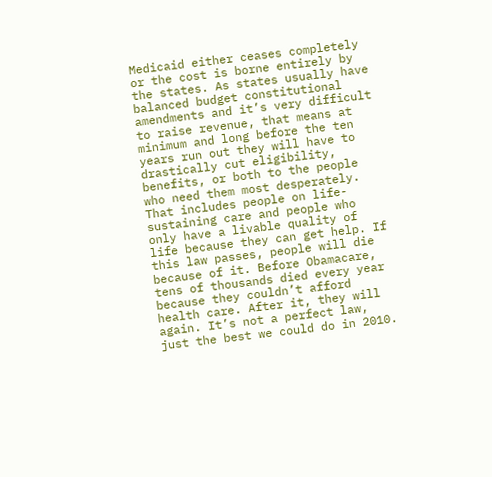Medicaid either ceases completely or the cost is borne entirely by the states. As states usually have balanced budget constitutional amendments and it’s very difficult to raise revenue, that means at minimum and long before the ten years run out they will have to drastically cut eligibility, benefits, or both to the people who need them most desperately. That includes people on life-sustaining care and people who only have a livable quality of life because they can get help. If this law passes, people will die because of it. Before Obamacare, tens of thousands died every year because they couldn’t afford health care. After it, they will again. It’s not a perfect law, just the best we could do in 2010.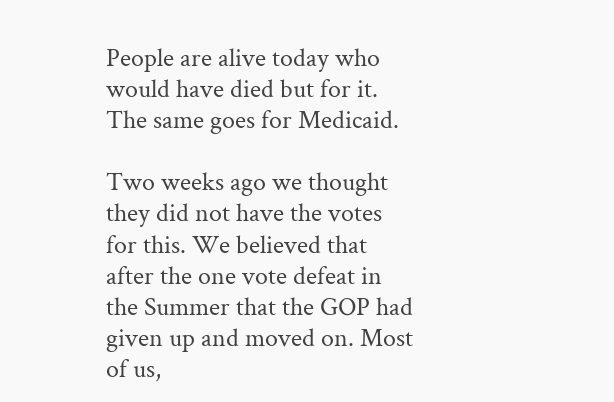People are alive today who would have died but for it. The same goes for Medicaid.

Two weeks ago we thought they did not have the votes for this. We believed that after the one vote defeat in the Summer that the GOP had given up and moved on. Most of us,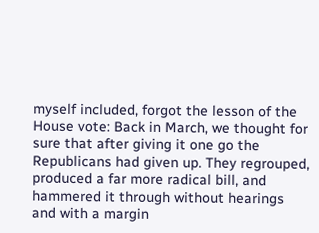myself included, forgot the lesson of the House vote: Back in March, we thought for sure that after giving it one go the Republicans had given up. They regrouped, produced a far more radical bill, and hammered it through without hearings and with a margin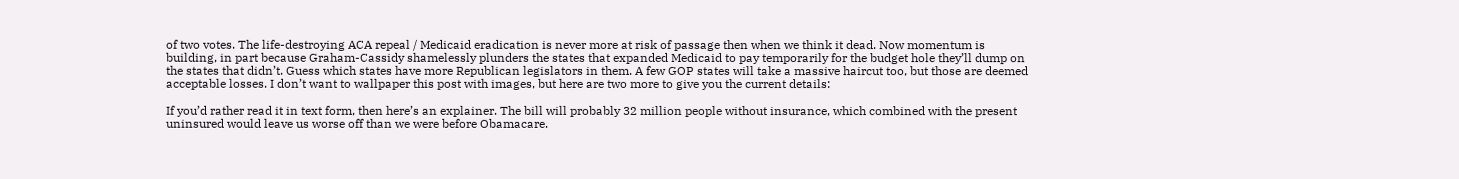of two votes. The life-destroying ACA repeal / Medicaid eradication is never more at risk of passage then when we think it dead. Now momentum is building, in part because Graham-Cassidy shamelessly plunders the states that expanded Medicaid to pay temporarily for the budget hole they’ll dump on the states that didn’t. Guess which states have more Republican legislators in them. A few GOP states will take a massive haircut too, but those are deemed acceptable losses. I don’t want to wallpaper this post with images, but here are two more to give you the current details:

If you’d rather read it in text form, then here’s an explainer. The bill will probably 32 million people without insurance, which combined with the present uninsured would leave us worse off than we were before Obamacare.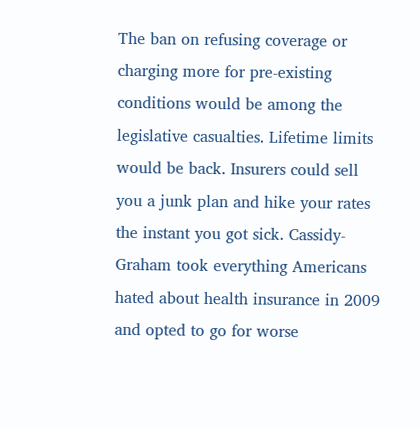The ban on refusing coverage or charging more for pre-existing conditions would be among the legislative casualties. Lifetime limits would be back. Insurers could sell you a junk plan and hike your rates the instant you got sick. Cassidy-Graham took everything Americans hated about health insurance in 2009 and opted to go for worse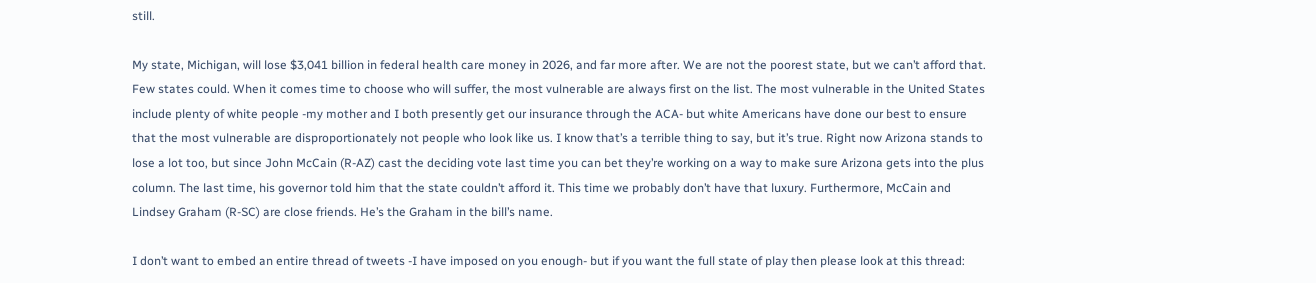still.

My state, Michigan, will lose $3,041 billion in federal health care money in 2026, and far more after. We are not the poorest state, but we can’t afford that. Few states could. When it comes time to choose who will suffer, the most vulnerable are always first on the list. The most vulnerable in the United States include plenty of white people -my mother and I both presently get our insurance through the ACA- but white Americans have done our best to ensure that the most vulnerable are disproportionately not people who look like us. I know that’s a terrible thing to say, but it’s true. Right now Arizona stands to lose a lot too, but since John McCain (R-AZ) cast the deciding vote last time you can bet they’re working on a way to make sure Arizona gets into the plus column. The last time, his governor told him that the state couldn’t afford it. This time we probably don’t have that luxury. Furthermore, McCain and Lindsey Graham (R-SC) are close friends. He’s the Graham in the bill’s name.

I don’t want to embed an entire thread of tweets -I have imposed on you enough- but if you want the full state of play then please look at this thread: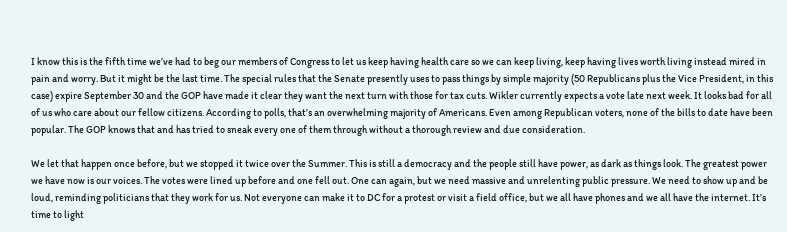I know this is the fifth time we’ve had to beg our members of Congress to let us keep having health care so we can keep living, keep having lives worth living instead mired in pain and worry. But it might be the last time. The special rules that the Senate presently uses to pass things by simple majority (50 Republicans plus the Vice President, in this case) expire September 30 and the GOP have made it clear they want the next turn with those for tax cuts. Wikler currently expects a vote late next week. It looks bad for all of us who care about our fellow citizens. According to polls, that’s an overwhelming majority of Americans. Even among Republican voters, none of the bills to date have been popular. The GOP knows that and has tried to sneak every one of them through without a thorough review and due consideration.

We let that happen once before, but we stopped it twice over the Summer. This is still a democracy and the people still have power, as dark as things look. The greatest power we have now is our voices. The votes were lined up before and one fell out. One can again, but we need massive and unrelenting public pressure. We need to show up and be loud, reminding politicians that they work for us. Not everyone can make it to DC for a protest or visit a field office, but we all have phones and we all have the internet. It’s time to light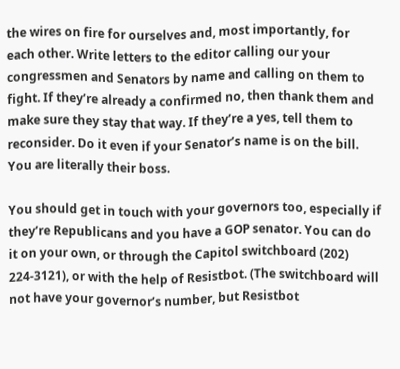the wires on fire for ourselves and, most importantly, for each other. Write letters to the editor calling our your congressmen and Senators by name and calling on them to fight. If they’re already a confirmed no, then thank them and make sure they stay that way. If they’re a yes, tell them to reconsider. Do it even if your Senator’s name is on the bill. You are literally their boss.

You should get in touch with your governors too, especially if they’re Republicans and you have a GOP senator. You can do it on your own, or through the Capitol switchboard (202) 224-3121), or with the help of Resistbot. (The switchboard will not have your governor’s number, but Resistbot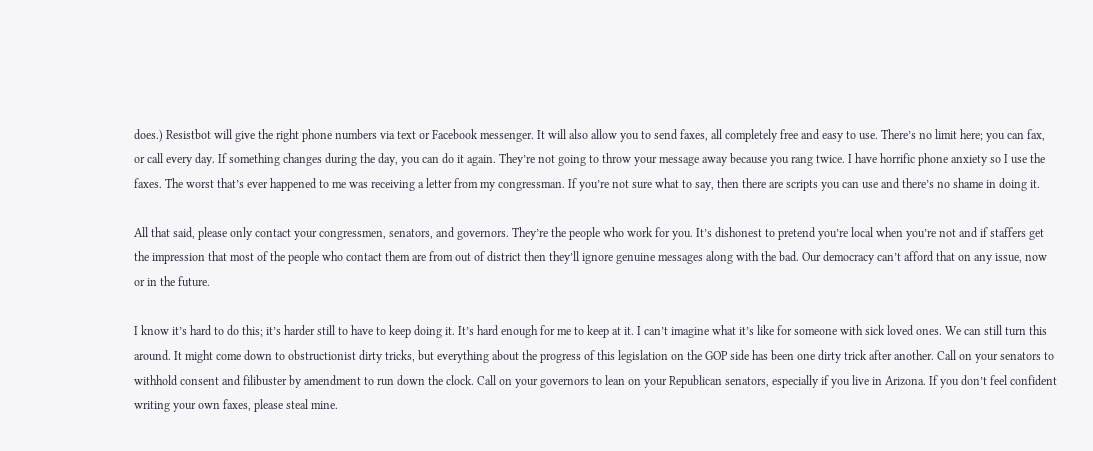does.) Resistbot will give the right phone numbers via text or Facebook messenger. It will also allow you to send faxes, all completely free and easy to use. There’s no limit here; you can fax, or call every day. If something changes during the day, you can do it again. They’re not going to throw your message away because you rang twice. I have horrific phone anxiety so I use the faxes. The worst that’s ever happened to me was receiving a letter from my congressman. If you’re not sure what to say, then there are scripts you can use and there’s no shame in doing it.

All that said, please only contact your congressmen, senators, and governors. They’re the people who work for you. It’s dishonest to pretend you’re local when you’re not and if staffers get the impression that most of the people who contact them are from out of district then they’ll ignore genuine messages along with the bad. Our democracy can’t afford that on any issue, now or in the future.

I know it’s hard to do this; it’s harder still to have to keep doing it. It’s hard enough for me to keep at it. I can’t imagine what it’s like for someone with sick loved ones. We can still turn this around. It might come down to obstructionist dirty tricks, but everything about the progress of this legislation on the GOP side has been one dirty trick after another. Call on your senators to withhold consent and filibuster by amendment to run down the clock. Call on your governors to lean on your Republican senators, especially if you live in Arizona. If you don’t feel confident writing your own faxes, please steal mine.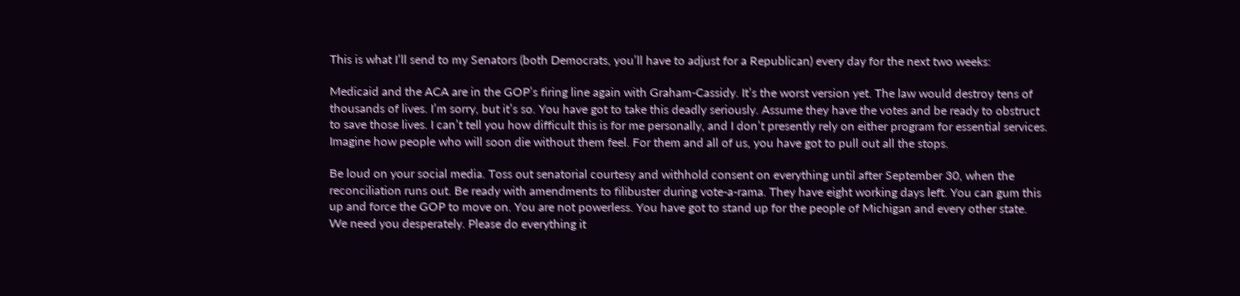This is what I’ll send to my Senators (both Democrats, you’ll have to adjust for a Republican) every day for the next two weeks:

Medicaid and the ACA are in the GOP’s firing line again with Graham-Cassidy. It’s the worst version yet. The law would destroy tens of thousands of lives. I’m sorry, but it’s so. You have got to take this deadly seriously. Assume they have the votes and be ready to obstruct to save those lives. I can’t tell you how difficult this is for me personally, and I don’t presently rely on either program for essential services. Imagine how people who will soon die without them feel. For them and all of us, you have got to pull out all the stops.

Be loud on your social media. Toss out senatorial courtesy and withhold consent on everything until after September 30, when the reconciliation runs out. Be ready with amendments to filibuster during vote-a-rama. They have eight working days left. You can gum this up and force the GOP to move on. You are not powerless. You have got to stand up for the people of Michigan and every other state. We need you desperately. Please do everything it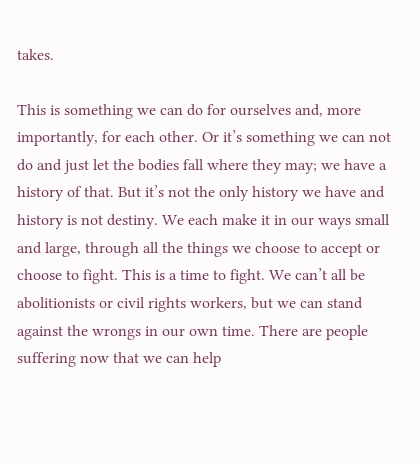takes.

This is something we can do for ourselves and, more importantly, for each other. Or it’s something we can not do and just let the bodies fall where they may; we have a history of that. But it’s not the only history we have and history is not destiny. We each make it in our ways small and large, through all the things we choose to accept or choose to fight. This is a time to fight. We can’t all be abolitionists or civil rights workers, but we can stand against the wrongs in our own time. There are people suffering now that we can help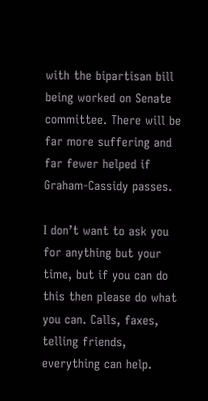with the bipartisan bill being worked on Senate committee. There will be far more suffering and far fewer helped if Graham-Cassidy passes.

I don’t want to ask you for anything but your time, but if you can do this then please do what you can. Calls, faxes, telling friends, everything can help.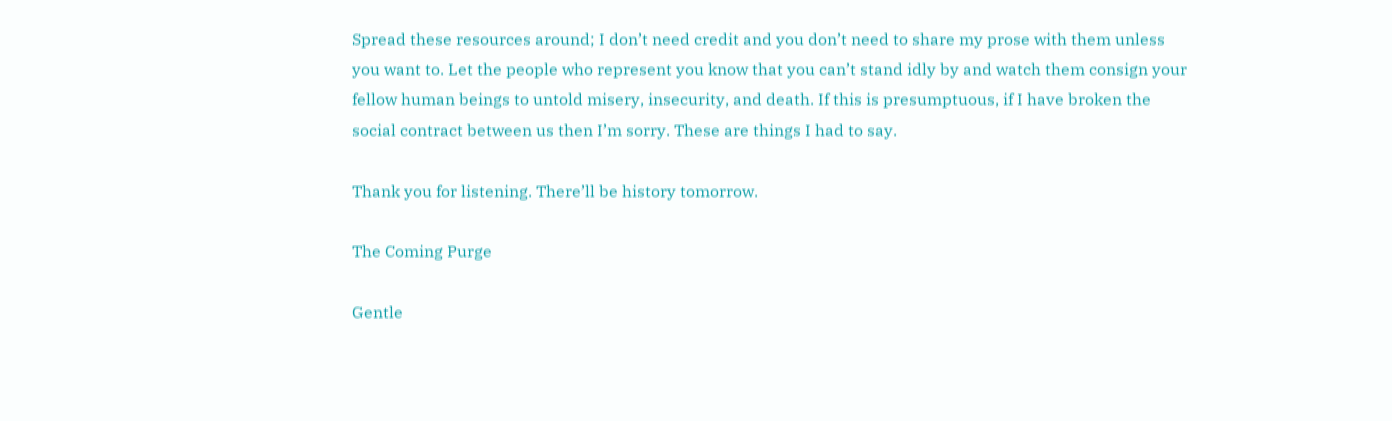Spread these resources around; I don’t need credit and you don’t need to share my prose with them unless you want to. Let the people who represent you know that you can’t stand idly by and watch them consign your fellow human beings to untold misery, insecurity, and death. If this is presumptuous, if I have broken the social contract between us then I’m sorry. These are things I had to say.

Thank you for listening. There’ll be history tomorrow.

The Coming Purge

Gentle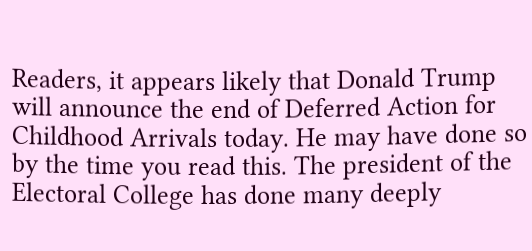Readers, it appears likely that Donald Trump will announce the end of Deferred Action for Childhood Arrivals today. He may have done so by the time you read this. The president of the Electoral College has done many deeply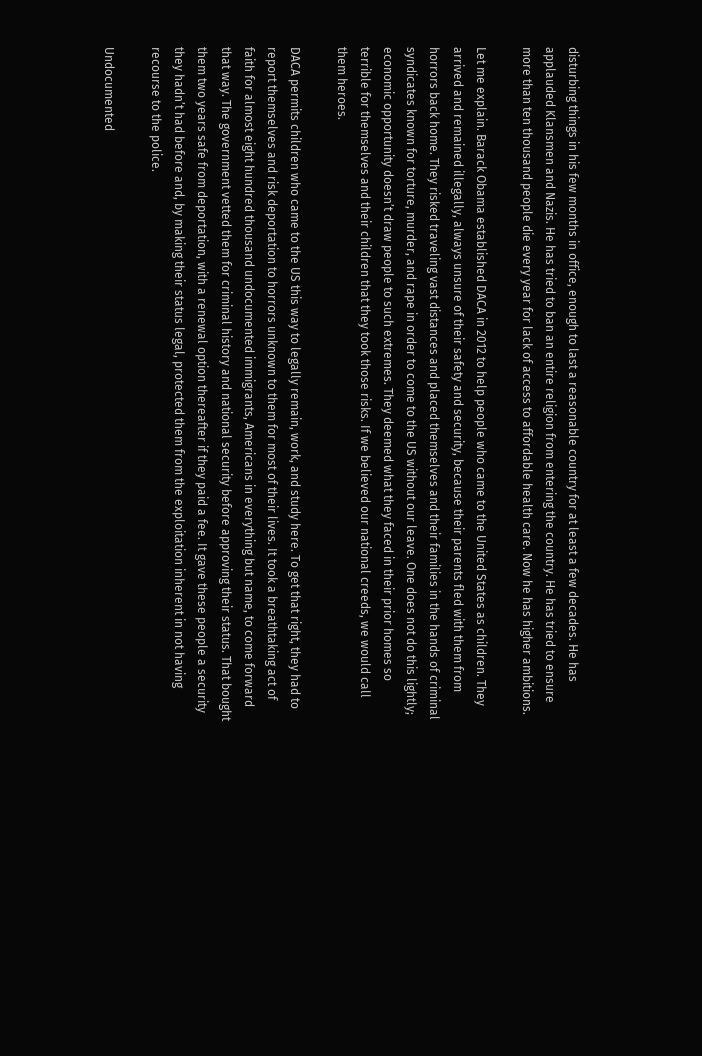disturbing things in his few months in office, enough to last a reasonable country for at least a few decades. He has applauded Klansmen and Nazis. He has tried to ban an entire religion from entering the country. He has tried to ensure more than ten thousand people die every year for lack of access to affordable health care. Now he has higher ambitions.

Let me explain. Barack Obama established DACA in 2012 to help people who came to the United States as children. They arrived and remained illegally, always unsure of their safety and security, because their parents fled with them from horrors back home. They risked traveling vast distances and placed themselves and their families in the hands of criminal syndicates known for torture, murder, and rape in order to come to the US without our leave. One does not do this lightly; economic opportunity doesn’t draw people to such extremes. They deemed what they faced in their prior homes so terrible for themselves and their children that they took those risks. If we believed our national creeds, we would call them heroes.

DACA permits children who came to the US this way to legally remain, work, and study here. To get that right, they had to report themselves and risk deportation to horrors unknown to them for most of their lives. It took a breathtaking act of faith for almost eight hundred thousand undocumented immigrants, Americans in everything but name, to come forward that way. The government vetted them for criminal history and national security before approving their status. That bought them two years safe from deportation, with a renewal option thereafter if they paid a fee. It gave these people a security they hadn’t had before and, by making their status legal, protected them from the exploitation inherent in not having recourse to the police.

Undocumented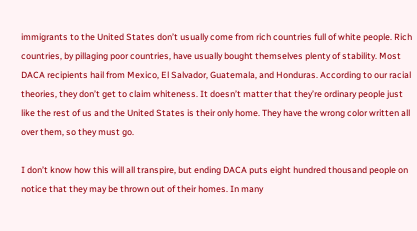immigrants to the United States don’t usually come from rich countries full of white people. Rich countries, by pillaging poor countries, have usually bought themselves plenty of stability. Most DACA recipients hail from Mexico, El Salvador, Guatemala, and Honduras. According to our racial theories, they don’t get to claim whiteness. It doesn’t matter that they’re ordinary people just like the rest of us and the United States is their only home. They have the wrong color written all over them, so they must go.

I don’t know how this will all transpire, but ending DACA puts eight hundred thousand people on notice that they may be thrown out of their homes. In many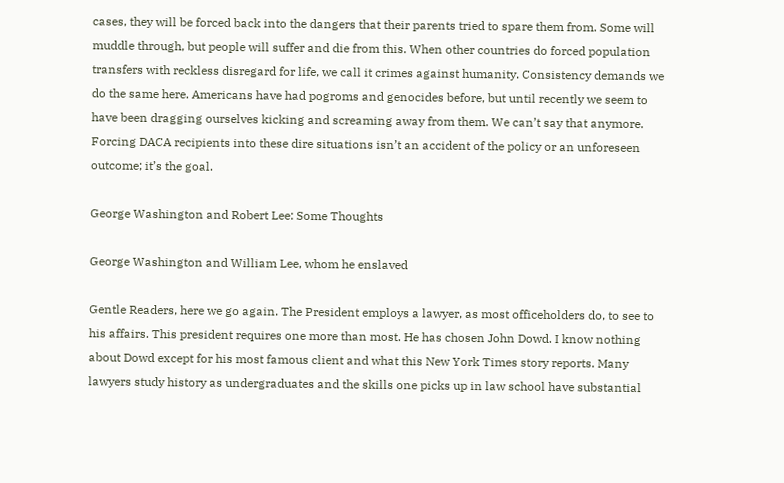cases, they will be forced back into the dangers that their parents tried to spare them from. Some will muddle through, but people will suffer and die from this. When other countries do forced population transfers with reckless disregard for life, we call it crimes against humanity. Consistency demands we do the same here. Americans have had pogroms and genocides before, but until recently we seem to have been dragging ourselves kicking and screaming away from them. We can’t say that anymore. Forcing DACA recipients into these dire situations isn’t an accident of the policy or an unforeseen outcome; it’s the goal.

George Washington and Robert Lee: Some Thoughts

George Washington and William Lee, whom he enslaved

Gentle Readers, here we go again. The President employs a lawyer, as most officeholders do, to see to his affairs. This president requires one more than most. He has chosen John Dowd. I know nothing about Dowd except for his most famous client and what this New York Times story reports. Many lawyers study history as undergraduates and the skills one picks up in law school have substantial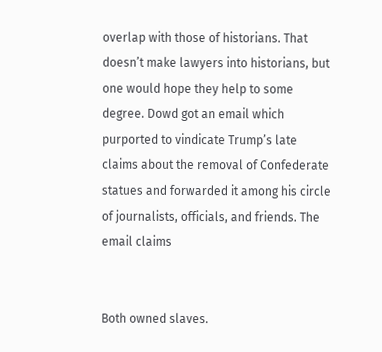overlap with those of historians. That doesn’t make lawyers into historians, but one would hope they help to some degree. Dowd got an email which purported to vindicate Trump’s late claims about the removal of Confederate statues and forwarded it among his circle of journalists, officials, and friends. The email claims


Both owned slaves.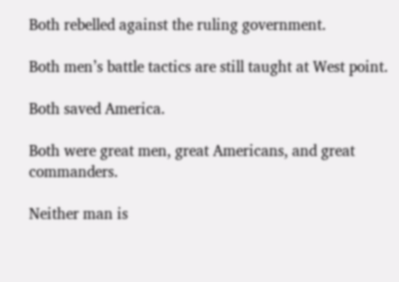Both rebelled against the ruling government.

Both men’s battle tactics are still taught at West point.

Both saved America.

Both were great men, great Americans, and great commanders.

Neither man is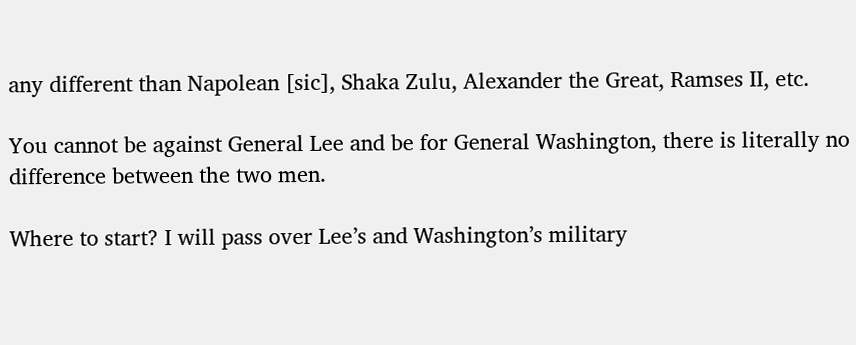any different than Napolean [sic], Shaka Zulu, Alexander the Great, Ramses II, etc.

You cannot be against General Lee and be for General Washington, there is literally no difference between the two men.

Where to start? I will pass over Lee’s and Washington’s military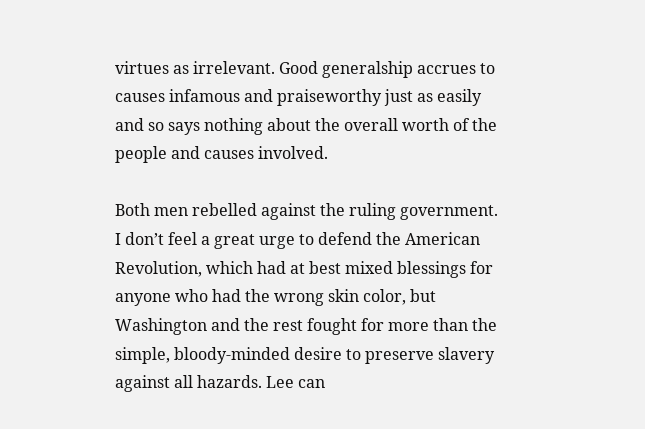virtues as irrelevant. Good generalship accrues to causes infamous and praiseworthy just as easily and so says nothing about the overall worth of the people and causes involved.

Both men rebelled against the ruling government. I don’t feel a great urge to defend the American Revolution, which had at best mixed blessings for anyone who had the wrong skin color, but Washington and the rest fought for more than the simple, bloody-minded desire to preserve slavery against all hazards. Lee can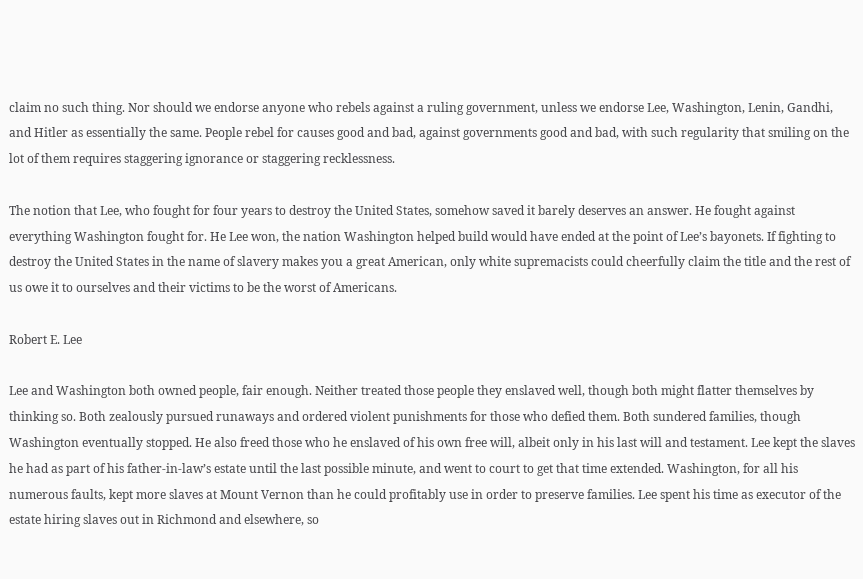claim no such thing. Nor should we endorse anyone who rebels against a ruling government, unless we endorse Lee, Washington, Lenin, Gandhi, and Hitler as essentially the same. People rebel for causes good and bad, against governments good and bad, with such regularity that smiling on the lot of them requires staggering ignorance or staggering recklessness.

The notion that Lee, who fought for four years to destroy the United States, somehow saved it barely deserves an answer. He fought against everything Washington fought for. He Lee won, the nation Washington helped build would have ended at the point of Lee’s bayonets. If fighting to destroy the United States in the name of slavery makes you a great American, only white supremacists could cheerfully claim the title and the rest of us owe it to ourselves and their victims to be the worst of Americans.

Robert E. Lee

Lee and Washington both owned people, fair enough. Neither treated those people they enslaved well, though both might flatter themselves by thinking so. Both zealously pursued runaways and ordered violent punishments for those who defied them. Both sundered families, though Washington eventually stopped. He also freed those who he enslaved of his own free will, albeit only in his last will and testament. Lee kept the slaves he had as part of his father-in-law’s estate until the last possible minute, and went to court to get that time extended. Washington, for all his numerous faults, kept more slaves at Mount Vernon than he could profitably use in order to preserve families. Lee spent his time as executor of the estate hiring slaves out in Richmond and elsewhere, so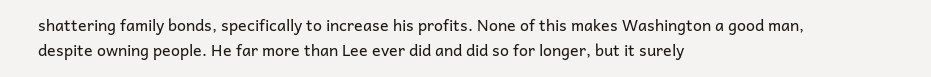shattering family bonds, specifically to increase his profits. None of this makes Washington a good man, despite owning people. He far more than Lee ever did and did so for longer, but it surely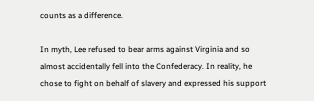counts as a difference.

In myth, Lee refused to bear arms against Virginia and so almost accidentally fell into the Confederacy. In reality, he chose to fight on behalf of slavery and expressed his support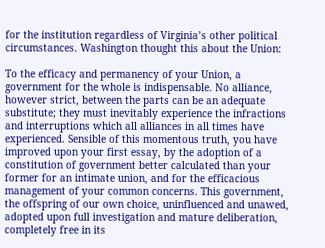for the institution regardless of Virginia’s other political circumstances. Washington thought this about the Union:

To the efficacy and permanency of your Union, a government for the whole is indispensable. No alliance, however strict, between the parts can be an adequate substitute; they must inevitably experience the infractions and interruptions which all alliances in all times have experienced. Sensible of this momentous truth, you have improved upon your first essay, by the adoption of a constitution of government better calculated than your former for an intimate union, and for the efficacious management of your common concerns. This government, the offspring of our own choice, uninfluenced and unawed, adopted upon full investigation and mature deliberation, completely free in its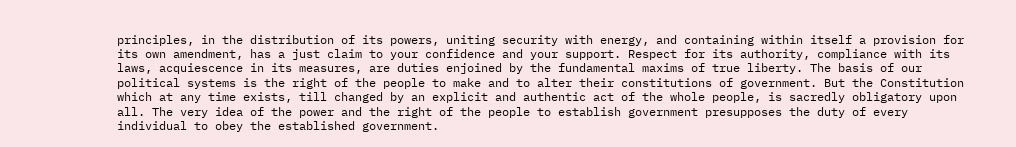principles, in the distribution of its powers, uniting security with energy, and containing within itself a provision for its own amendment, has a just claim to your confidence and your support. Respect for its authority, compliance with its laws, acquiescence in its measures, are duties enjoined by the fundamental maxims of true liberty. The basis of our political systems is the right of the people to make and to alter their constitutions of government. But the Constitution which at any time exists, till changed by an explicit and authentic act of the whole people, is sacredly obligatory upon all. The very idea of the power and the right of the people to establish government presupposes the duty of every individual to obey the established government.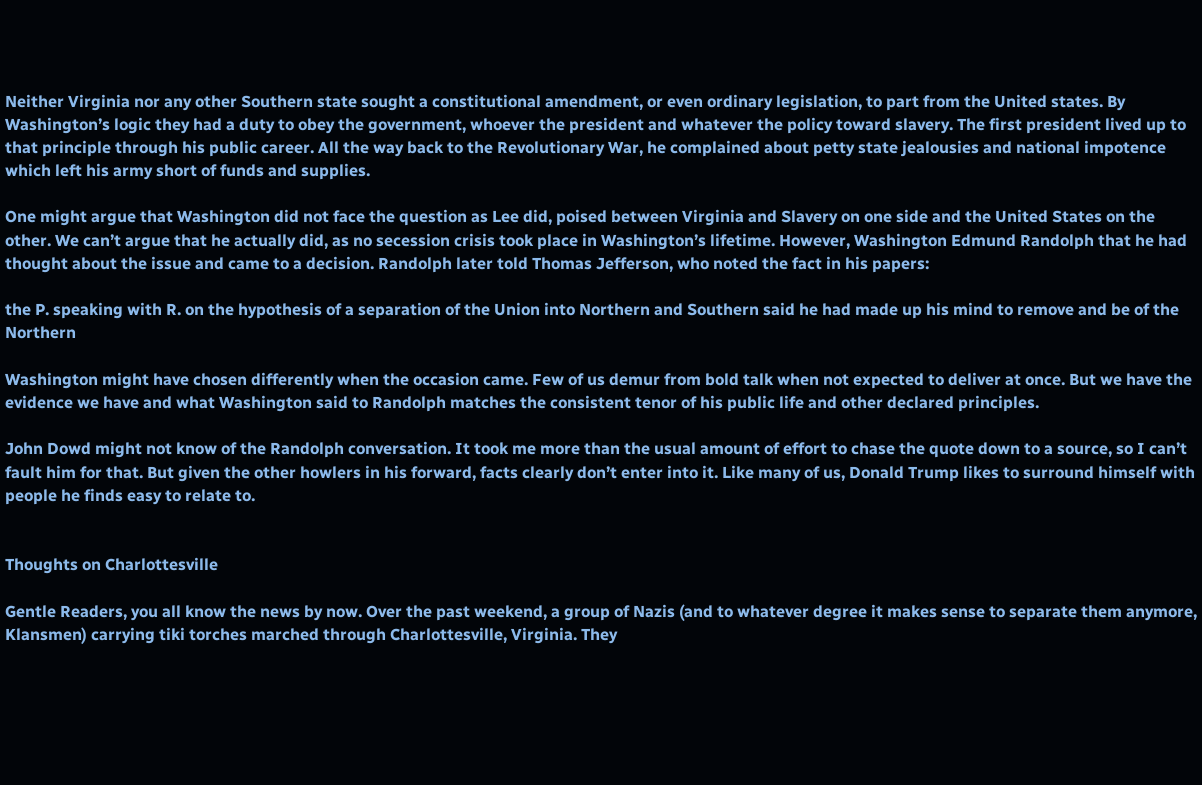Neither Virginia nor any other Southern state sought a constitutional amendment, or even ordinary legislation, to part from the United states. By Washington’s logic they had a duty to obey the government, whoever the president and whatever the policy toward slavery. The first president lived up to that principle through his public career. All the way back to the Revolutionary War, he complained about petty state jealousies and national impotence which left his army short of funds and supplies.

One might argue that Washington did not face the question as Lee did, poised between Virginia and Slavery on one side and the United States on the other. We can’t argue that he actually did, as no secession crisis took place in Washington’s lifetime. However, Washington Edmund Randolph that he had thought about the issue and came to a decision. Randolph later told Thomas Jefferson, who noted the fact in his papers:

the P. speaking with R. on the hypothesis of a separation of the Union into Northern and Southern said he had made up his mind to remove and be of the Northern

Washington might have chosen differently when the occasion came. Few of us demur from bold talk when not expected to deliver at once. But we have the evidence we have and what Washington said to Randolph matches the consistent tenor of his public life and other declared principles.

John Dowd might not know of the Randolph conversation. It took me more than the usual amount of effort to chase the quote down to a source, so I can’t fault him for that. But given the other howlers in his forward, facts clearly don’t enter into it. Like many of us, Donald Trump likes to surround himself with people he finds easy to relate to.


Thoughts on Charlottesville

Gentle Readers, you all know the news by now. Over the past weekend, a group of Nazis (and to whatever degree it makes sense to separate them anymore, Klansmen) carrying tiki torches marched through Charlottesville, Virginia. They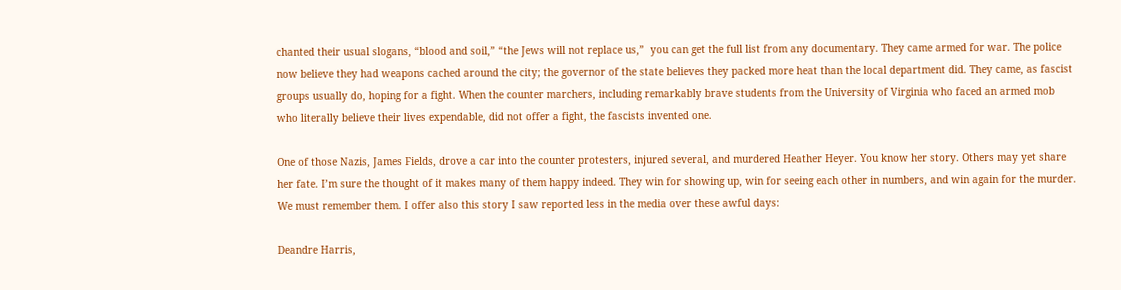chanted their usual slogans, “blood and soil,” “the Jews will not replace us,”  you can get the full list from any documentary. They came armed for war. The police now believe they had weapons cached around the city; the governor of the state believes they packed more heat than the local department did. They came, as fascist groups usually do, hoping for a fight. When the counter marchers, including remarkably brave students from the University of Virginia who faced an armed mob who literally believe their lives expendable, did not offer a fight, the fascists invented one.

One of those Nazis, James Fields, drove a car into the counter protesters, injured several, and murdered Heather Heyer. You know her story. Others may yet share her fate. I’m sure the thought of it makes many of them happy indeed. They win for showing up, win for seeing each other in numbers, and win again for the murder. We must remember them. I offer also this story I saw reported less in the media over these awful days:

Deandre Harris,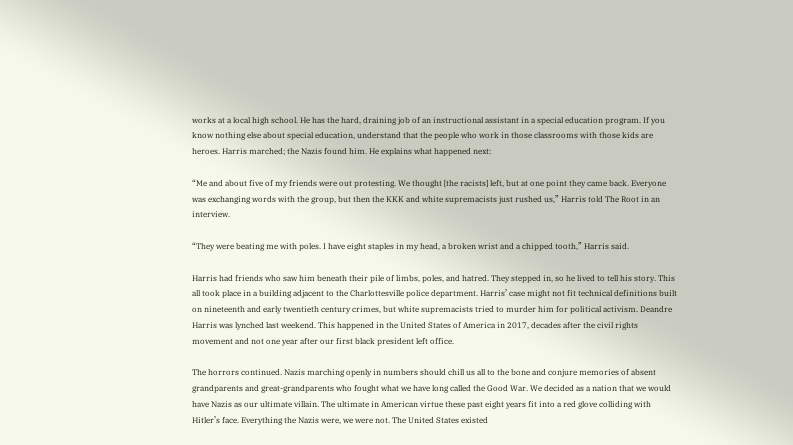works at a local high school. He has the hard, draining job of an instructional assistant in a special education program. If you know nothing else about special education, understand that the people who work in those classrooms with those kids are heroes. Harris marched; the Nazis found him. He explains what happened next:

“Me and about five of my friends were out protesting. We thought [the racists] left, but at one point they came back. Everyone was exchanging words with the group, but then the KKK and white supremacists just rushed us,” Harris told The Root in an interview.

“They were beating me with poles. I have eight staples in my head, a broken wrist and a chipped tooth,” Harris said.

Harris had friends who saw him beneath their pile of limbs, poles, and hatred. They stepped in, so he lived to tell his story. This all took place in a building adjacent to the Charlottesville police department. Harris’ case might not fit technical definitions built on nineteenth and early twentieth century crimes, but white supremacists tried to murder him for political activism. Deandre Harris was lynched last weekend. This happened in the United States of America in 2017, decades after the civil rights movement and not one year after our first black president left office.

The horrors continued. Nazis marching openly in numbers should chill us all to the bone and conjure memories of absent grandparents and great-grandparents who fought what we have long called the Good War. We decided as a nation that we would have Nazis as our ultimate villain. The ultimate in American virtue these past eight years fit into a red glove colliding with Hitler’s face. Everything the Nazis were, we were not. The United States existed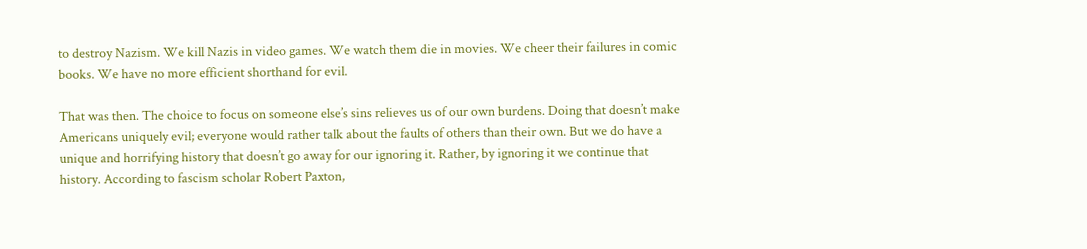to destroy Nazism. We kill Nazis in video games. We watch them die in movies. We cheer their failures in comic books. We have no more efficient shorthand for evil.

That was then. The choice to focus on someone else’s sins relieves us of our own burdens. Doing that doesn’t make Americans uniquely evil; everyone would rather talk about the faults of others than their own. But we do have a unique and horrifying history that doesn’t go away for our ignoring it. Rather, by ignoring it we continue that history. According to fascism scholar Robert Paxton,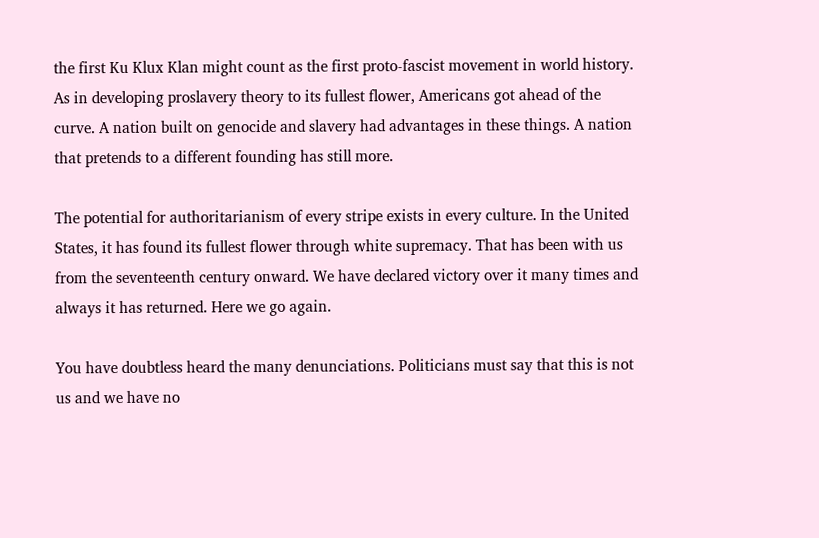the first Ku Klux Klan might count as the first proto-fascist movement in world history. As in developing proslavery theory to its fullest flower, Americans got ahead of the curve. A nation built on genocide and slavery had advantages in these things. A nation that pretends to a different founding has still more.

The potential for authoritarianism of every stripe exists in every culture. In the United States, it has found its fullest flower through white supremacy. That has been with us from the seventeenth century onward. We have declared victory over it many times and always it has returned. Here we go again.

You have doubtless heard the many denunciations. Politicians must say that this is not us and we have no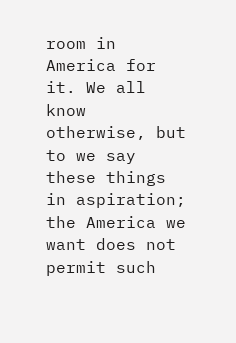room in America for it. We all know otherwise, but to we say these things in aspiration; the America we want does not permit such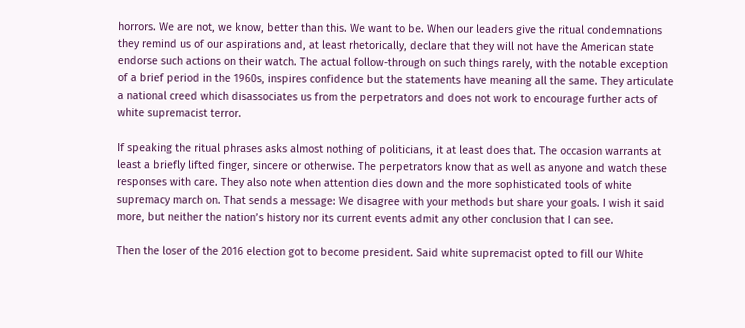horrors. We are not, we know, better than this. We want to be. When our leaders give the ritual condemnations they remind us of our aspirations and, at least rhetorically, declare that they will not have the American state endorse such actions on their watch. The actual follow-through on such things rarely, with the notable exception of a brief period in the 1960s, inspires confidence but the statements have meaning all the same. They articulate a national creed which disassociates us from the perpetrators and does not work to encourage further acts of white supremacist terror.

If speaking the ritual phrases asks almost nothing of politicians, it at least does that. The occasion warrants at least a briefly lifted finger, sincere or otherwise. The perpetrators know that as well as anyone and watch these responses with care. They also note when attention dies down and the more sophisticated tools of white supremacy march on. That sends a message: We disagree with your methods but share your goals. I wish it said more, but neither the nation’s history nor its current events admit any other conclusion that I can see.

Then the loser of the 2016 election got to become president. Said white supremacist opted to fill our White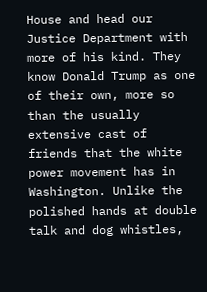House and head our Justice Department with more of his kind. They know Donald Trump as one of their own, more so than the usually extensive cast of friends that the white power movement has in Washington. Unlike the polished hands at double talk and dog whistles,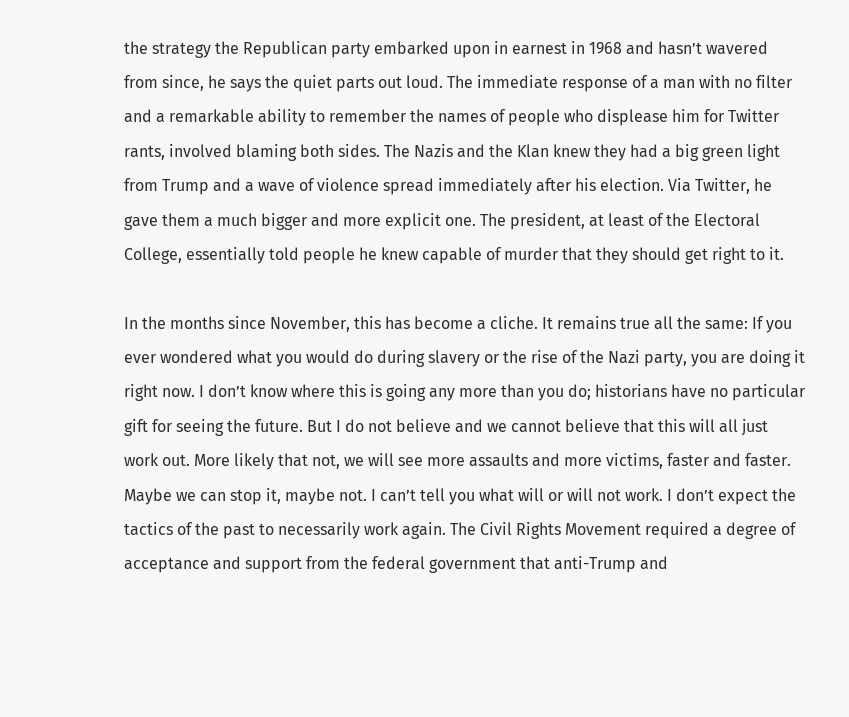the strategy the Republican party embarked upon in earnest in 1968 and hasn’t wavered from since, he says the quiet parts out loud. The immediate response of a man with no filter and a remarkable ability to remember the names of people who displease him for Twitter rants, involved blaming both sides. The Nazis and the Klan knew they had a big green light from Trump and a wave of violence spread immediately after his election. Via Twitter, he gave them a much bigger and more explicit one. The president, at least of the Electoral College, essentially told people he knew capable of murder that they should get right to it.

In the months since November, this has become a cliche. It remains true all the same: If you ever wondered what you would do during slavery or the rise of the Nazi party, you are doing it right now. I don’t know where this is going any more than you do; historians have no particular gift for seeing the future. But I do not believe and we cannot believe that this will all just work out. More likely that not, we will see more assaults and more victims, faster and faster. Maybe we can stop it, maybe not. I can’t tell you what will or will not work. I don’t expect the tactics of the past to necessarily work again. The Civil Rights Movement required a degree of acceptance and support from the federal government that anti-Trump and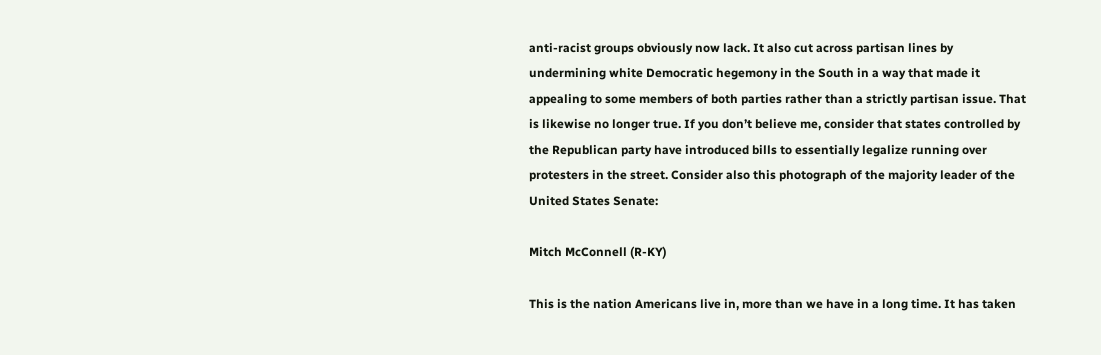anti-racist groups obviously now lack. It also cut across partisan lines by undermining white Democratic hegemony in the South in a way that made it appealing to some members of both parties rather than a strictly partisan issue. That is likewise no longer true. If you don’t believe me, consider that states controlled by the Republican party have introduced bills to essentially legalize running over protesters in the street. Consider also this photograph of the majority leader of the United States Senate:

Mitch McConnell (R-KY)

This is the nation Americans live in, more than we have in a long time. It has taken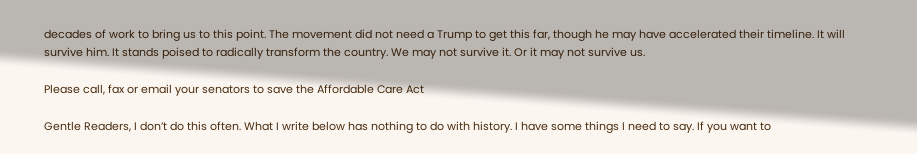decades of work to bring us to this point. The movement did not need a Trump to get this far, though he may have accelerated their timeline. It will survive him. It stands poised to radically transform the country. We may not survive it. Or it may not survive us.

Please call, fax or email your senators to save the Affordable Care Act

Gentle Readers, I don’t do this often. What I write below has nothing to do with history. I have some things I need to say. If you want to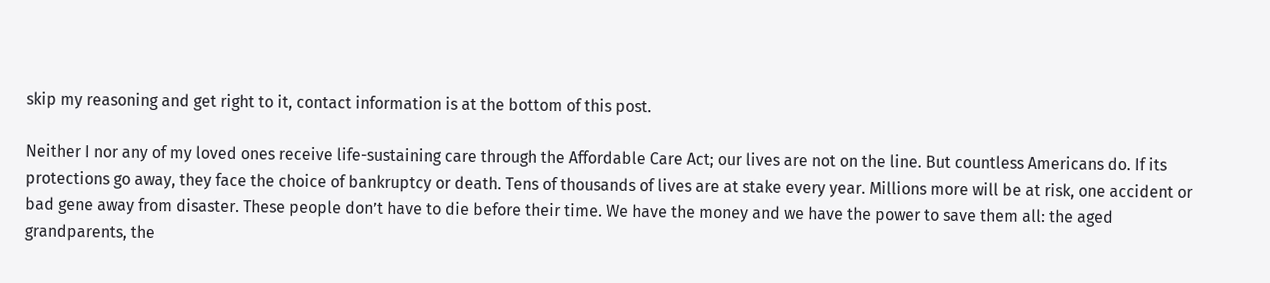skip my reasoning and get right to it, contact information is at the bottom of this post.

Neither I nor any of my loved ones receive life-sustaining care through the Affordable Care Act; our lives are not on the line. But countless Americans do. If its protections go away, they face the choice of bankruptcy or death. Tens of thousands of lives are at stake every year. Millions more will be at risk, one accident or bad gene away from disaster. These people don’t have to die before their time. We have the money and we have the power to save them all: the aged grandparents, the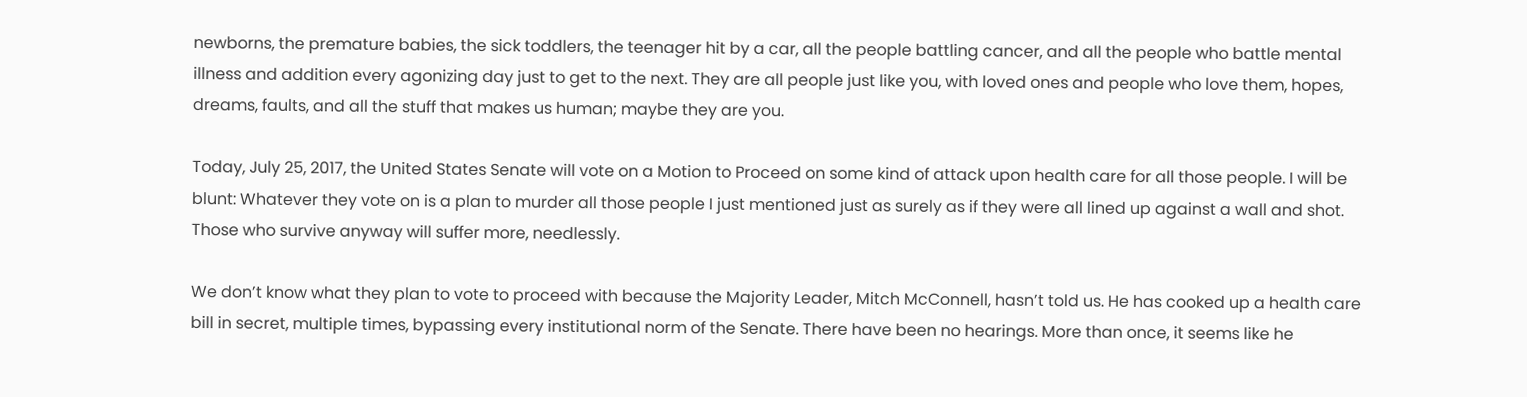newborns, the premature babies, the sick toddlers, the teenager hit by a car, all the people battling cancer, and all the people who battle mental illness and addition every agonizing day just to get to the next. They are all people just like you, with loved ones and people who love them, hopes, dreams, faults, and all the stuff that makes us human; maybe they are you.

Today, July 25, 2017, the United States Senate will vote on a Motion to Proceed on some kind of attack upon health care for all those people. I will be blunt: Whatever they vote on is a plan to murder all those people I just mentioned just as surely as if they were all lined up against a wall and shot. Those who survive anyway will suffer more, needlessly.

We don’t know what they plan to vote to proceed with because the Majority Leader, Mitch McConnell, hasn’t told us. He has cooked up a health care bill in secret, multiple times, bypassing every institutional norm of the Senate. There have been no hearings. More than once, it seems like he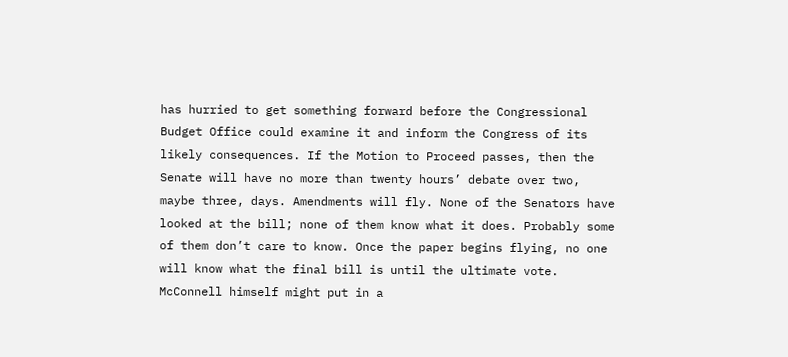has hurried to get something forward before the Congressional Budget Office could examine it and inform the Congress of its likely consequences. If the Motion to Proceed passes, then the Senate will have no more than twenty hours’ debate over two, maybe three, days. Amendments will fly. None of the Senators have looked at the bill; none of them know what it does. Probably some of them don’t care to know. Once the paper begins flying, no one will know what the final bill is until the ultimate vote. McConnell himself might put in a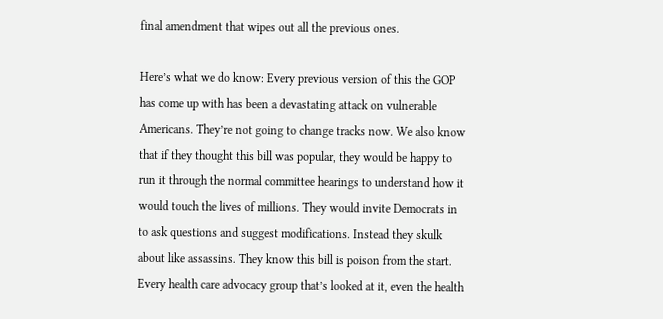final amendment that wipes out all the previous ones.

Here’s what we do know: Every previous version of this the GOP has come up with has been a devastating attack on vulnerable Americans. They’re not going to change tracks now. We also know that if they thought this bill was popular, they would be happy to run it through the normal committee hearings to understand how it would touch the lives of millions. They would invite Democrats in to ask questions and suggest modifications. Instead they skulk about like assassins. They know this bill is poison from the start. Every health care advocacy group that’s looked at it, even the health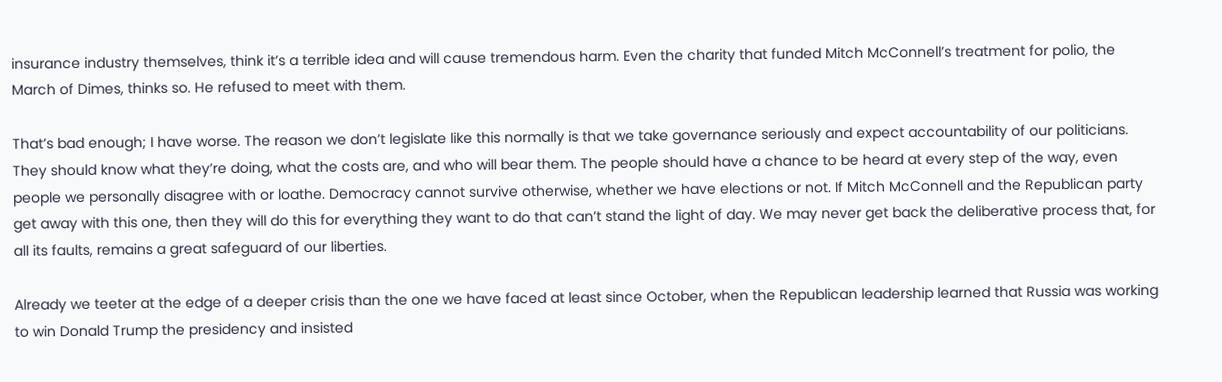insurance industry themselves, think it’s a terrible idea and will cause tremendous harm. Even the charity that funded Mitch McConnell’s treatment for polio, the March of Dimes, thinks so. He refused to meet with them.

That’s bad enough; I have worse. The reason we don’t legislate like this normally is that we take governance seriously and expect accountability of our politicians. They should know what they’re doing, what the costs are, and who will bear them. The people should have a chance to be heard at every step of the way, even people we personally disagree with or loathe. Democracy cannot survive otherwise, whether we have elections or not. If Mitch McConnell and the Republican party get away with this one, then they will do this for everything they want to do that can’t stand the light of day. We may never get back the deliberative process that, for all its faults, remains a great safeguard of our liberties.

Already we teeter at the edge of a deeper crisis than the one we have faced at least since October, when the Republican leadership learned that Russia was working to win Donald Trump the presidency and insisted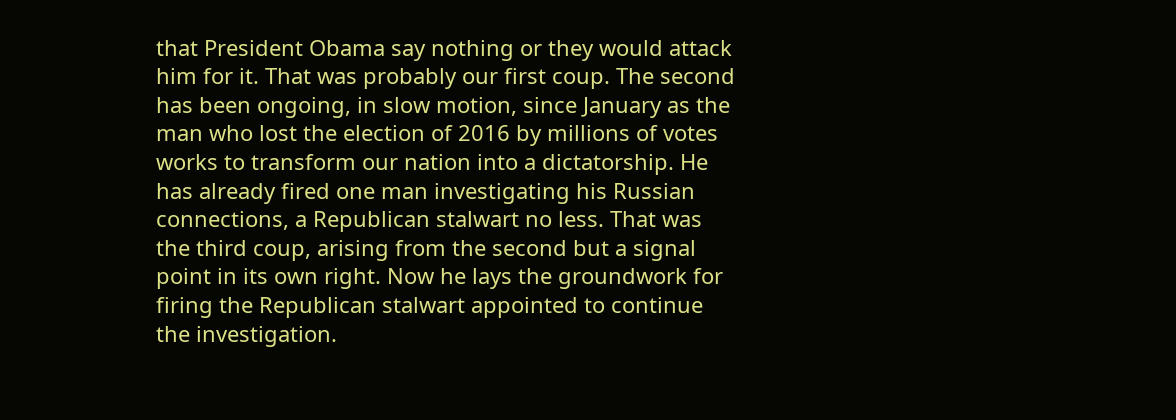that President Obama say nothing or they would attack him for it. That was probably our first coup. The second has been ongoing, in slow motion, since January as the man who lost the election of 2016 by millions of votes works to transform our nation into a dictatorship. He has already fired one man investigating his Russian connections, a Republican stalwart no less. That was the third coup, arising from the second but a signal point in its own right. Now he lays the groundwork for firing the Republican stalwart appointed to continue the investigation.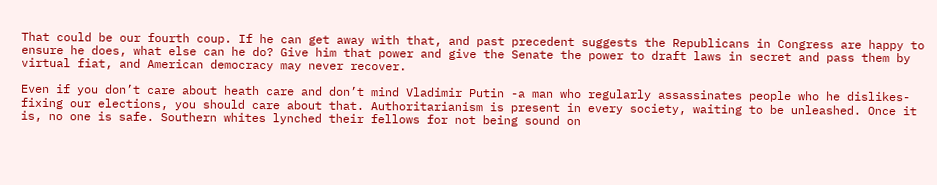That could be our fourth coup. If he can get away with that, and past precedent suggests the Republicans in Congress are happy to ensure he does, what else can he do? Give him that power and give the Senate the power to draft laws in secret and pass them by virtual fiat, and American democracy may never recover.

Even if you don’t care about heath care and don’t mind Vladimir Putin -a man who regularly assassinates people who he dislikes- fixing our elections, you should care about that. Authoritarianism is present in every society, waiting to be unleashed. Once it is, no one is safe. Southern whites lynched their fellows for not being sound on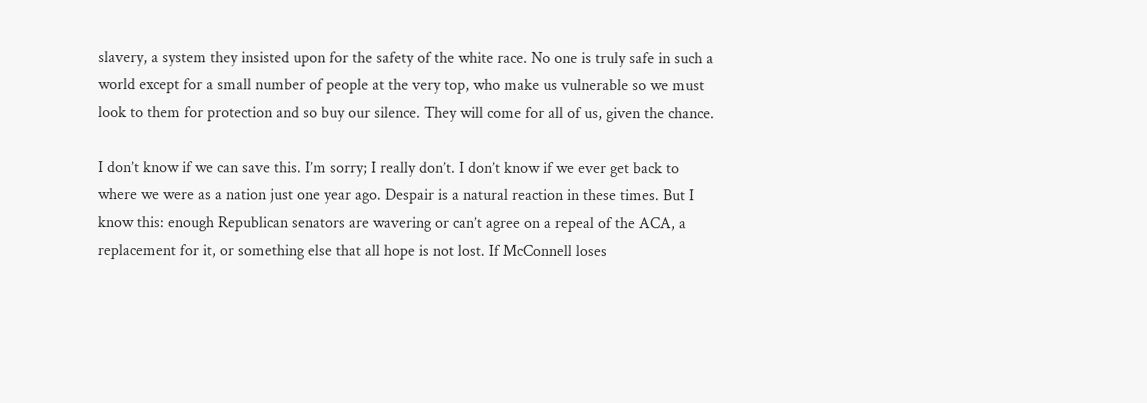slavery, a system they insisted upon for the safety of the white race. No one is truly safe in such a world except for a small number of people at the very top, who make us vulnerable so we must look to them for protection and so buy our silence. They will come for all of us, given the chance.

I don’t know if we can save this. I’m sorry; I really don’t. I don’t know if we ever get back to where we were as a nation just one year ago. Despair is a natural reaction in these times. But I know this: enough Republican senators are wavering or can’t agree on a repeal of the ACA, a replacement for it, or something else that all hope is not lost. If McConnell loses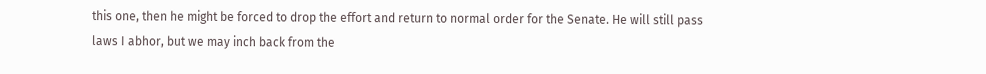this one, then he might be forced to drop the effort and return to normal order for the Senate. He will still pass laws I abhor, but we may inch back from the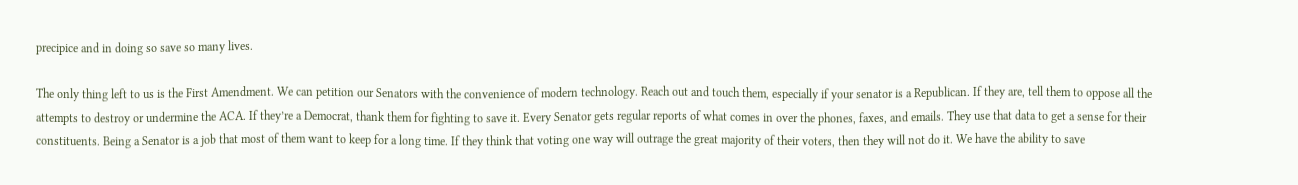precipice and in doing so save so many lives.

The only thing left to us is the First Amendment. We can petition our Senators with the convenience of modern technology. Reach out and touch them, especially if your senator is a Republican. If they are, tell them to oppose all the attempts to destroy or undermine the ACA. If they’re a Democrat, thank them for fighting to save it. Every Senator gets regular reports of what comes in over the phones, faxes, and emails. They use that data to get a sense for their constituents. Being a Senator is a job that most of them want to keep for a long time. If they think that voting one way will outrage the great majority of their voters, then they will not do it. We have the ability to save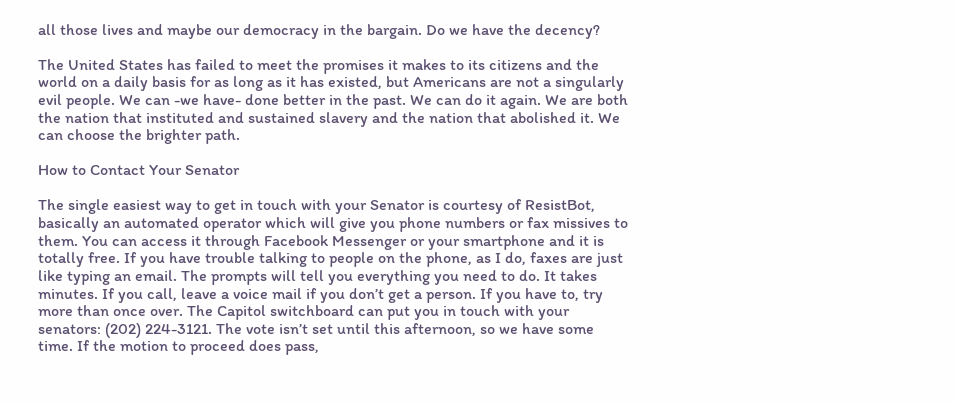all those lives and maybe our democracy in the bargain. Do we have the decency?

The United States has failed to meet the promises it makes to its citizens and the world on a daily basis for as long as it has existed, but Americans are not a singularly evil people. We can -we have- done better in the past. We can do it again. We are both the nation that instituted and sustained slavery and the nation that abolished it. We can choose the brighter path.

How to Contact Your Senator

The single easiest way to get in touch with your Senator is courtesy of ResistBot, basically an automated operator which will give you phone numbers or fax missives to them. You can access it through Facebook Messenger or your smartphone and it is totally free. If you have trouble talking to people on the phone, as I do, faxes are just like typing an email. The prompts will tell you everything you need to do. It takes minutes. If you call, leave a voice mail if you don’t get a person. If you have to, try more than once over. The Capitol switchboard can put you in touch with your senators: (202) 224-3121. The vote isn’t set until this afternoon, so we have some time. If the motion to proceed does pass,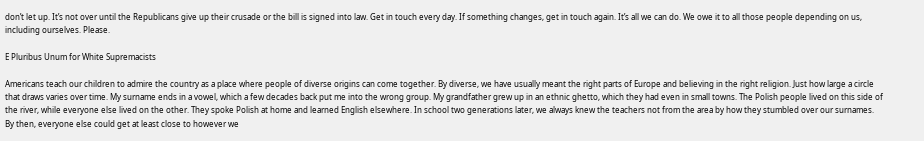don’t let up. It’s not over until the Republicans give up their crusade or the bill is signed into law. Get in touch every day. If something changes, get in touch again. It’s all we can do. We owe it to all those people depending on us, including ourselves. Please.

E Pluribus Unum for White Supremacists

Americans teach our children to admire the country as a place where people of diverse origins can come together. By diverse, we have usually meant the right parts of Europe and believing in the right religion. Just how large a circle that draws varies over time. My surname ends in a vowel, which a few decades back put me into the wrong group. My grandfather grew up in an ethnic ghetto, which they had even in small towns. The Polish people lived on this side of the river, while everyone else lived on the other. They spoke Polish at home and learned English elsewhere. In school two generations later, we always knew the teachers not from the area by how they stumbled over our surnames. By then, everyone else could get at least close to however we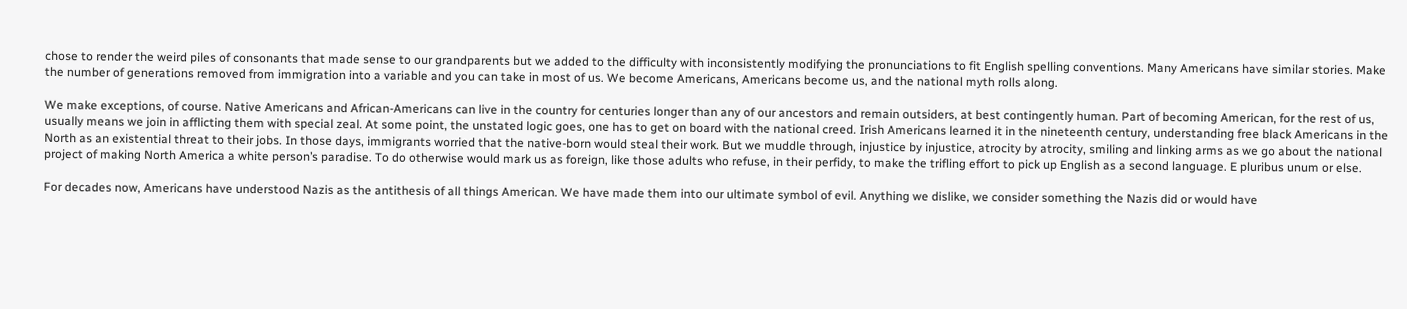chose to render the weird piles of consonants that made sense to our grandparents but we added to the difficulty with inconsistently modifying the pronunciations to fit English spelling conventions. Many Americans have similar stories. Make the number of generations removed from immigration into a variable and you can take in most of us. We become Americans, Americans become us, and the national myth rolls along.

We make exceptions, of course. Native Americans and African-Americans can live in the country for centuries longer than any of our ancestors and remain outsiders, at best contingently human. Part of becoming American, for the rest of us, usually means we join in afflicting them with special zeal. At some point, the unstated logic goes, one has to get on board with the national creed. Irish Americans learned it in the nineteenth century, understanding free black Americans in the North as an existential threat to their jobs. In those days, immigrants worried that the native-born would steal their work. But we muddle through, injustice by injustice, atrocity by atrocity, smiling and linking arms as we go about the national project of making North America a white person’s paradise. To do otherwise would mark us as foreign, like those adults who refuse, in their perfidy, to make the trifling effort to pick up English as a second language. E pluribus unum or else.

For decades now, Americans have understood Nazis as the antithesis of all things American. We have made them into our ultimate symbol of evil. Anything we dislike, we consider something the Nazis did or would have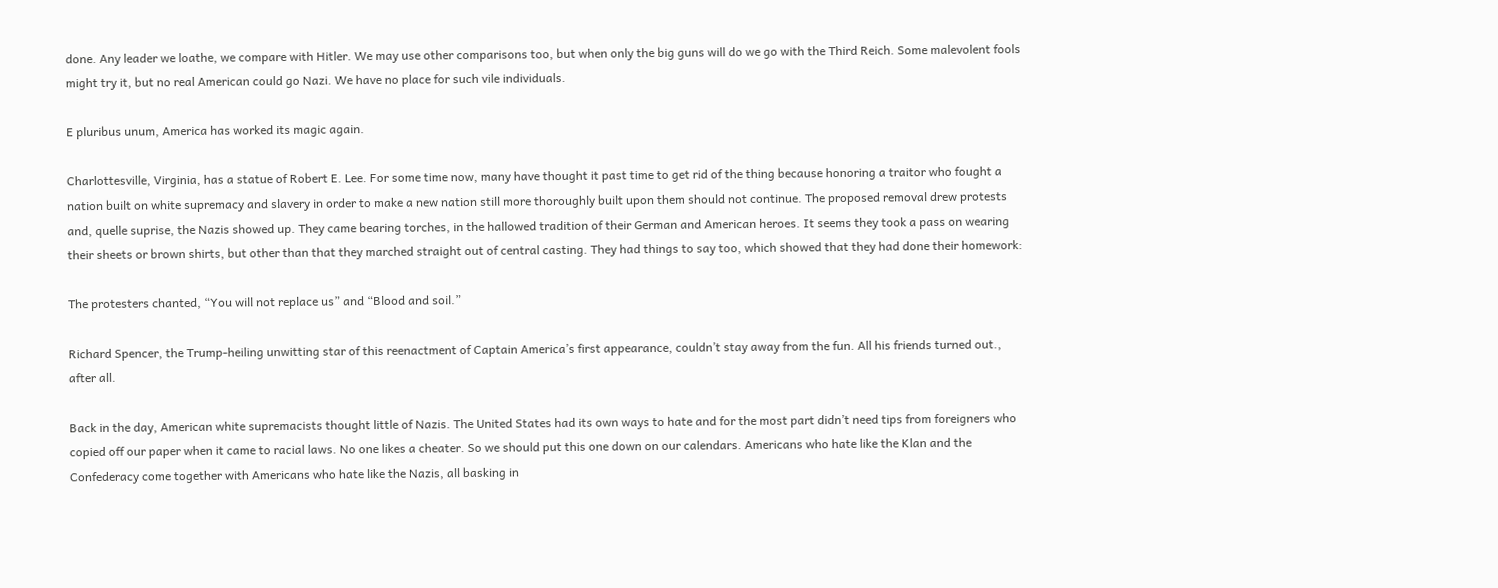done. Any leader we loathe, we compare with Hitler. We may use other comparisons too, but when only the big guns will do we go with the Third Reich. Some malevolent fools might try it, but no real American could go Nazi. We have no place for such vile individuals.

E pluribus unum, America has worked its magic again.

Charlottesville, Virginia, has a statue of Robert E. Lee. For some time now, many have thought it past time to get rid of the thing because honoring a traitor who fought a nation built on white supremacy and slavery in order to make a new nation still more thoroughly built upon them should not continue. The proposed removal drew protests and, quelle suprise, the Nazis showed up. They came bearing torches, in the hallowed tradition of their German and American heroes. It seems they took a pass on wearing their sheets or brown shirts, but other than that they marched straight out of central casting. They had things to say too, which showed that they had done their homework:

The protesters chanted, “You will not replace us” and “Blood and soil.”

Richard Spencer, the Trump-heiling unwitting star of this reenactment of Captain America’s first appearance, couldn’t stay away from the fun. All his friends turned out., after all.

Back in the day, American white supremacists thought little of Nazis. The United States had its own ways to hate and for the most part didn’t need tips from foreigners who copied off our paper when it came to racial laws. No one likes a cheater. So we should put this one down on our calendars. Americans who hate like the Klan and the Confederacy come together with Americans who hate like the Nazis, all basking in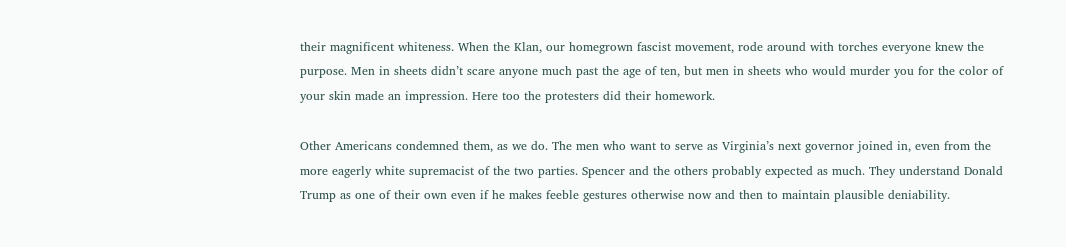their magnificent whiteness. When the Klan, our homegrown fascist movement, rode around with torches everyone knew the purpose. Men in sheets didn’t scare anyone much past the age of ten, but men in sheets who would murder you for the color of your skin made an impression. Here too the protesters did their homework.

Other Americans condemned them, as we do. The men who want to serve as Virginia’s next governor joined in, even from the more eagerly white supremacist of the two parties. Spencer and the others probably expected as much. They understand Donald Trump as one of their own even if he makes feeble gestures otherwise now and then to maintain plausible deniability.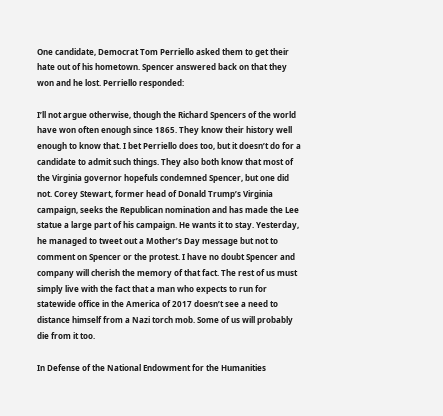One candidate, Democrat Tom Perriello asked them to get their hate out of his hometown. Spencer answered back on that they won and he lost. Perriello responded:

I’ll not argue otherwise, though the Richard Spencers of the world have won often enough since 1865. They know their history well enough to know that. I bet Perriello does too, but it doesn’t do for a candidate to admit such things. They also both know that most of the Virginia governor hopefuls condemned Spencer, but one did not. Corey Stewart, former head of Donald Trump’s Virginia campaign, seeks the Republican nomination and has made the Lee statue a large part of his campaign. He wants it to stay. Yesterday, he managed to tweet out a Mother’s Day message but not to comment on Spencer or the protest. I have no doubt Spencer and company will cherish the memory of that fact. The rest of us must simply live with the fact that a man who expects to run for statewide office in the America of 2017 doesn’t see a need to distance himself from a Nazi torch mob. Some of us will probably die from it too.

In Defense of the National Endowment for the Humanities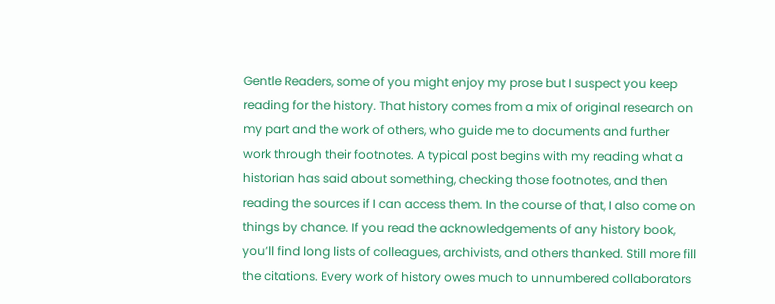Gentle Readers, some of you might enjoy my prose but I suspect you keep reading for the history. That history comes from a mix of original research on my part and the work of others, who guide me to documents and further work through their footnotes. A typical post begins with my reading what a historian has said about something, checking those footnotes, and then reading the sources if I can access them. In the course of that, I also come on things by chance. If you read the acknowledgements of any history book, you’ll find long lists of colleagues, archivists, and others thanked. Still more fill the citations. Every work of history owes much to unnumbered collaborators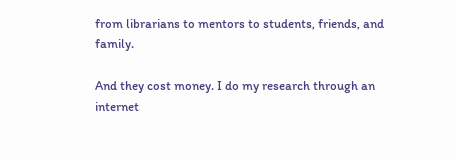from librarians to mentors to students, friends, and family.

And they cost money. I do my research through an internet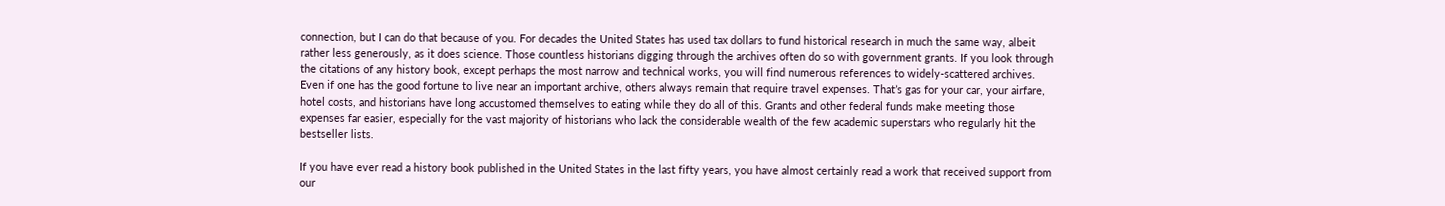connection, but I can do that because of you. For decades the United States has used tax dollars to fund historical research in much the same way, albeit rather less generously, as it does science. Those countless historians digging through the archives often do so with government grants. If you look through the citations of any history book, except perhaps the most narrow and technical works, you will find numerous references to widely-scattered archives. Even if one has the good fortune to live near an important archive, others always remain that require travel expenses. That’s gas for your car, your airfare, hotel costs, and historians have long accustomed themselves to eating while they do all of this. Grants and other federal funds make meeting those expenses far easier, especially for the vast majority of historians who lack the considerable wealth of the few academic superstars who regularly hit the bestseller lists.

If you have ever read a history book published in the United States in the last fifty years, you have almost certainly read a work that received support from our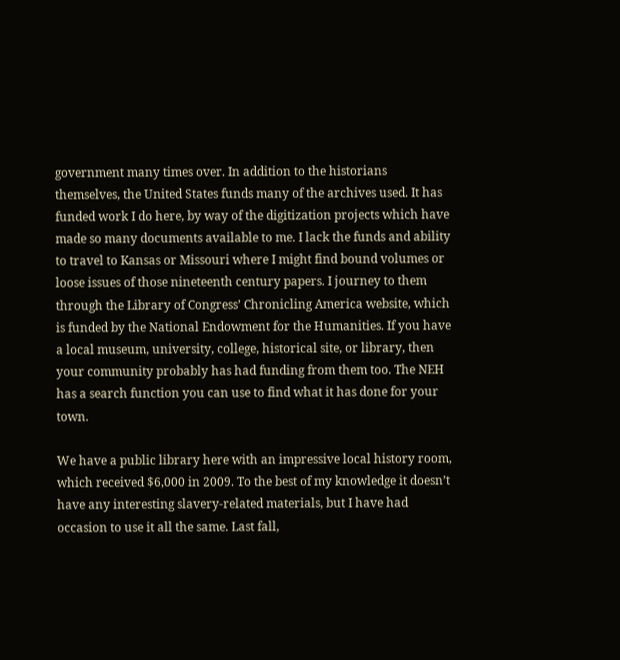government many times over. In addition to the historians themselves, the United States funds many of the archives used. It has funded work I do here, by way of the digitization projects which have made so many documents available to me. I lack the funds and ability to travel to Kansas or Missouri where I might find bound volumes or loose issues of those nineteenth century papers. I journey to them through the Library of Congress’ Chronicling America website, which is funded by the National Endowment for the Humanities. If you have a local museum, university, college, historical site, or library, then your community probably has had funding from them too. The NEH has a search function you can use to find what it has done for your town.

We have a public library here with an impressive local history room, which received $6,000 in 2009. To the best of my knowledge it doesn’t have any interesting slavery-related materials, but I have had occasion to use it all the same. Last fall,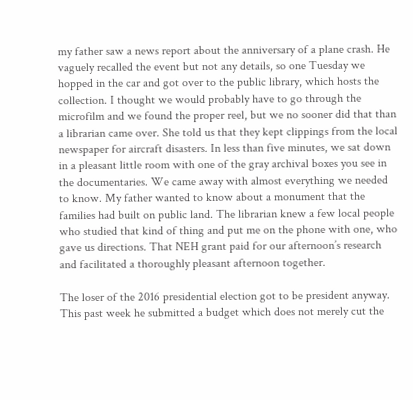my father saw a news report about the anniversary of a plane crash. He vaguely recalled the event but not any details, so one Tuesday we hopped in the car and got over to the public library, which hosts the collection. I thought we would probably have to go through the microfilm and we found the proper reel, but we no sooner did that than a librarian came over. She told us that they kept clippings from the local newspaper for aircraft disasters. In less than five minutes, we sat down in a pleasant little room with one of the gray archival boxes you see in the documentaries. We came away with almost everything we needed to know. My father wanted to know about a monument that the families had built on public land. The librarian knew a few local people who studied that kind of thing and put me on the phone with one, who gave us directions. That NEH grant paid for our afternoon’s research and facilitated a thoroughly pleasant afternoon together.

The loser of the 2016 presidential election got to be president anyway. This past week he submitted a budget which does not merely cut the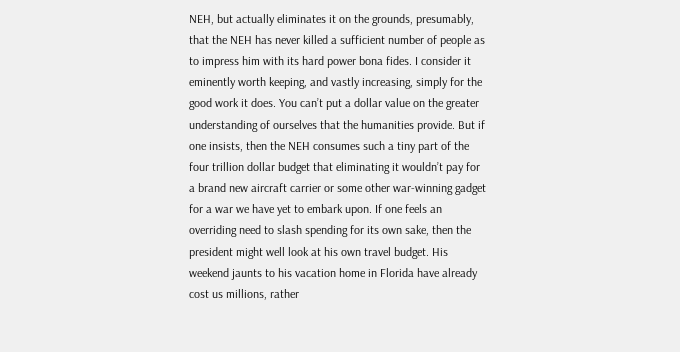NEH, but actually eliminates it on the grounds, presumably, that the NEH has never killed a sufficient number of people as to impress him with its hard power bona fides. I consider it eminently worth keeping, and vastly increasing, simply for the good work it does. You can’t put a dollar value on the greater understanding of ourselves that the humanities provide. But if one insists, then the NEH consumes such a tiny part of the four trillion dollar budget that eliminating it wouldn’t pay for a brand new aircraft carrier or some other war-winning gadget for a war we have yet to embark upon. If one feels an overriding need to slash spending for its own sake, then the president might well look at his own travel budget. His weekend jaunts to his vacation home in Florida have already cost us millions, rather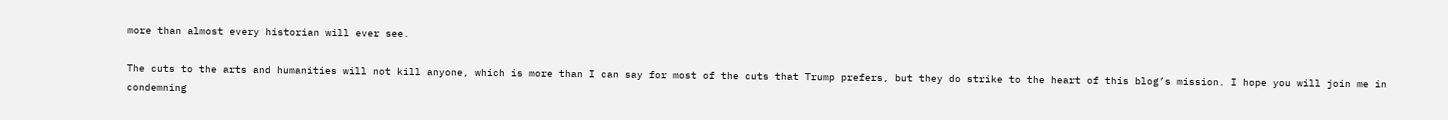more than almost every historian will ever see.

The cuts to the arts and humanities will not kill anyone, which is more than I can say for most of the cuts that Trump prefers, but they do strike to the heart of this blog’s mission. I hope you will join me in condemning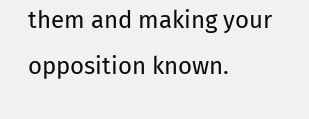them and making your opposition known.